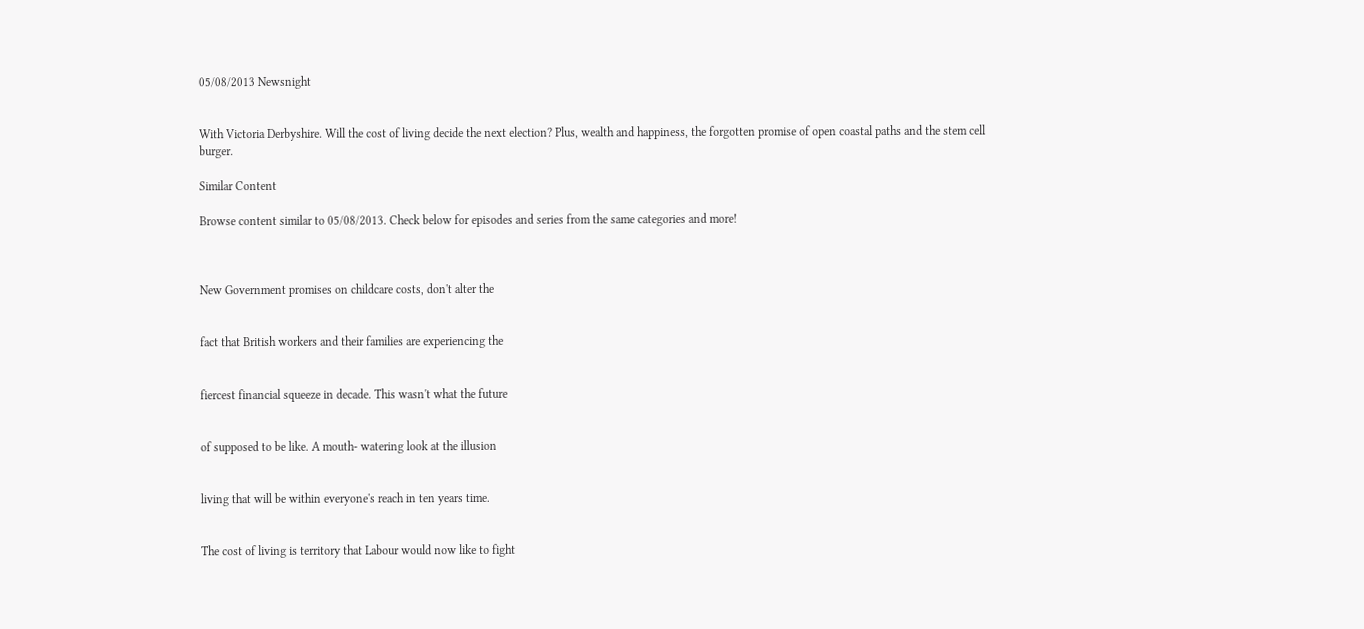05/08/2013 Newsnight


With Victoria Derbyshire. Will the cost of living decide the next election? Plus, wealth and happiness, the forgotten promise of open coastal paths and the stem cell burger.

Similar Content

Browse content similar to 05/08/2013. Check below for episodes and series from the same categories and more!



New Government promises on childcare costs, don't alter the


fact that British workers and their families are experiencing the


fiercest financial squeeze in decade. This wasn't what the future


of supposed to be like. A mouth- watering look at the illusion


living that will be within everyone's reach in ten years time.


The cost of living is territory that Labour would now like to fight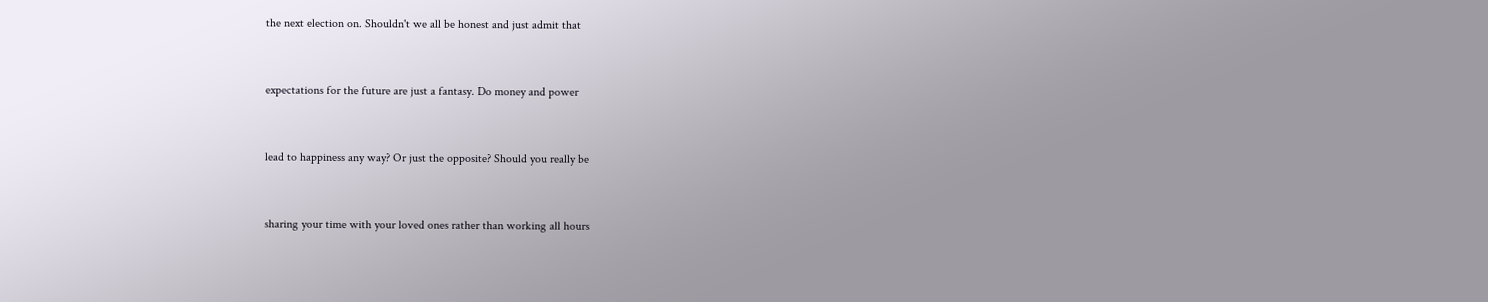the next election on. Shouldn't we all be honest and just admit that


expectations for the future are just a fantasy. Do money and power


lead to happiness any way? Or just the opposite? Should you really be


sharing your time with your loved ones rather than working all hours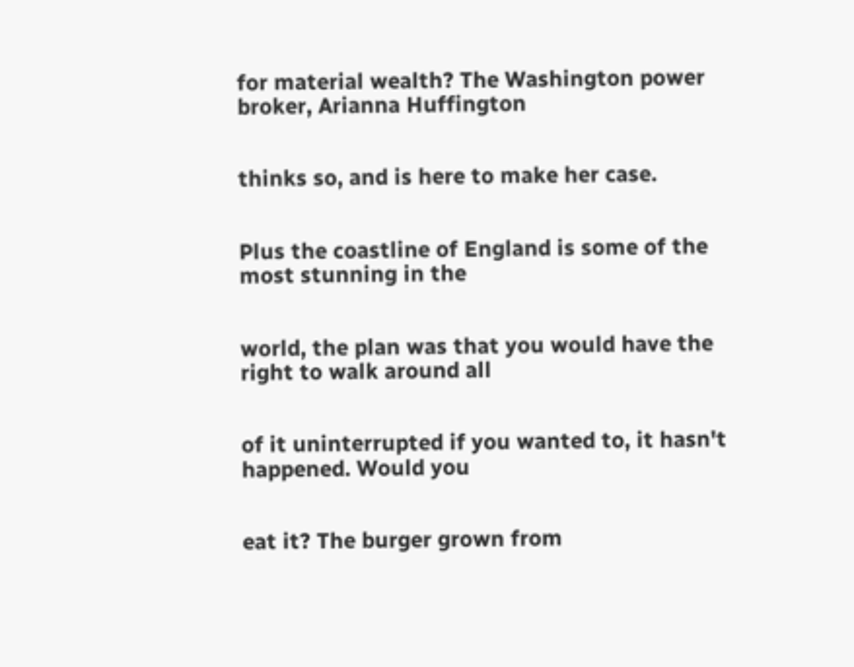for material wealth? The Washington power broker, Arianna Huffington


thinks so, and is here to make her case.


Plus the coastline of England is some of the most stunning in the


world, the plan was that you would have the right to walk around all


of it uninterrupted if you wanted to, it hasn't happened. Would you


eat it? The burger grown from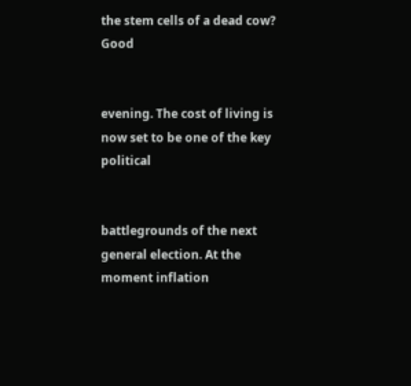the stem cells of a dead cow? Good


evening. The cost of living is now set to be one of the key political


battlegrounds of the next general election. At the moment inflation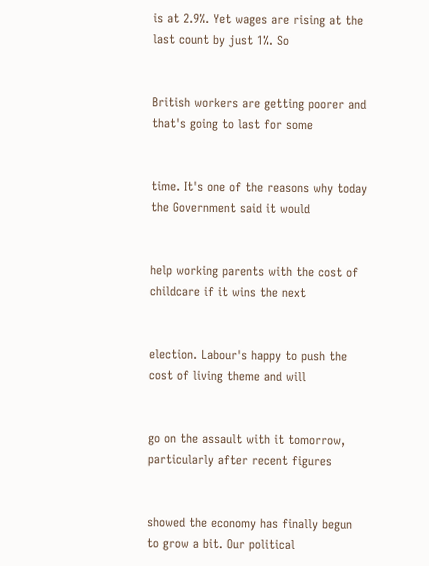is at 2.9%. Yet wages are rising at the last count by just 1%. So


British workers are getting poorer and that's going to last for some


time. It's one of the reasons why today the Government said it would


help working parents with the cost of childcare if it wins the next


election. Labour's happy to push the cost of living theme and will


go on the assault with it tomorrow, particularly after recent figures


showed the economy has finally begun to grow a bit. Our political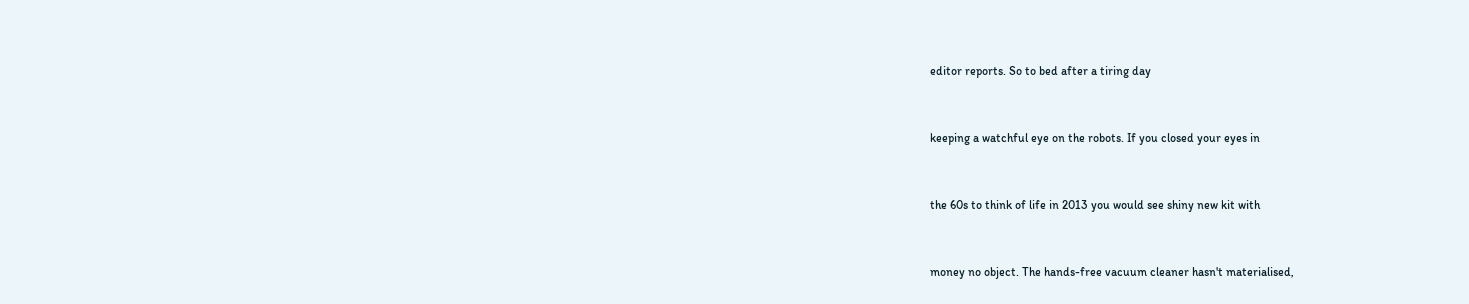editor reports. So to bed after a tiring day


keeping a watchful eye on the robots. If you closed your eyes in


the 60s to think of life in 2013 you would see shiny new kit with


money no object. The hands-free vacuum cleaner hasn't materialised,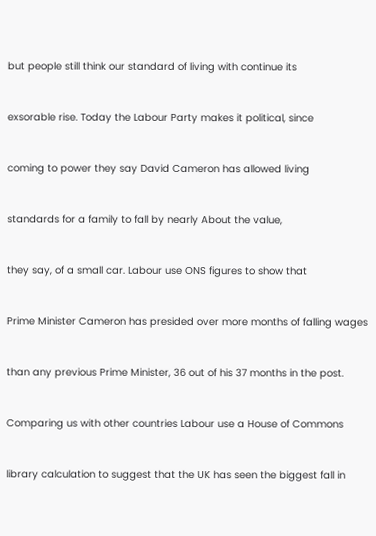but people still think our standard of living with continue its


exsorable rise. Today the Labour Party makes it political, since


coming to power they say David Cameron has allowed living


standards for a family to fall by nearly About the value,


they say, of a small car. Labour use ONS figures to show that


Prime Minister Cameron has presided over more months of falling wages


than any previous Prime Minister, 36 out of his 37 months in the post.


Comparing us with other countries Labour use a House of Commons


library calculation to suggest that the UK has seen the biggest fall in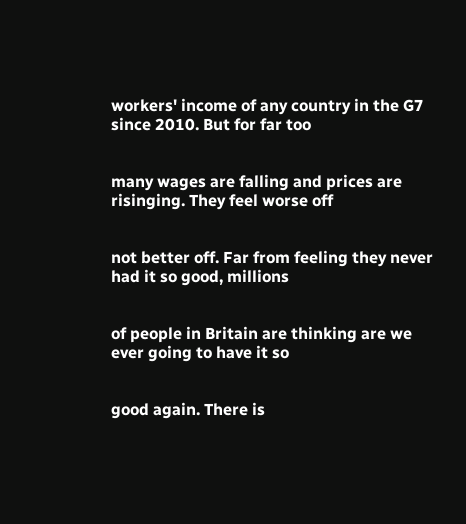workers' income of any country in the G7 since 2010. But for far too


many wages are falling and prices are risinging. They feel worse off


not better off. Far from feeling they never had it so good, millions


of people in Britain are thinking are we ever going to have it so


good again. There is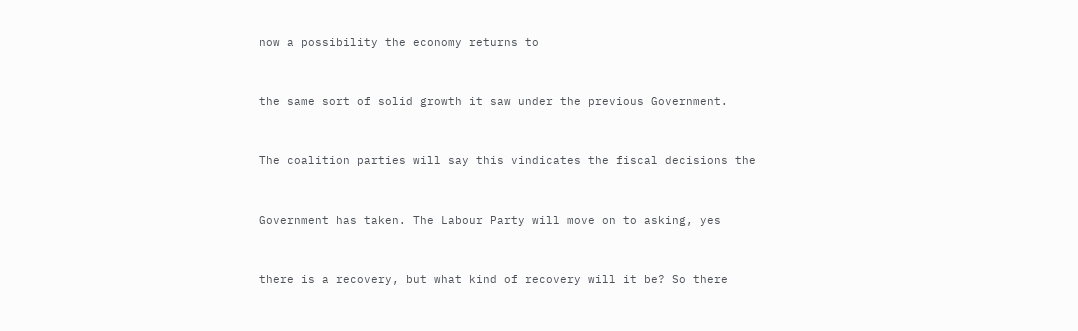now a possibility the economy returns to


the same sort of solid growth it saw under the previous Government.


The coalition parties will say this vindicates the fiscal decisions the


Government has taken. The Labour Party will move on to asking, yes


there is a recovery, but what kind of recovery will it be? So there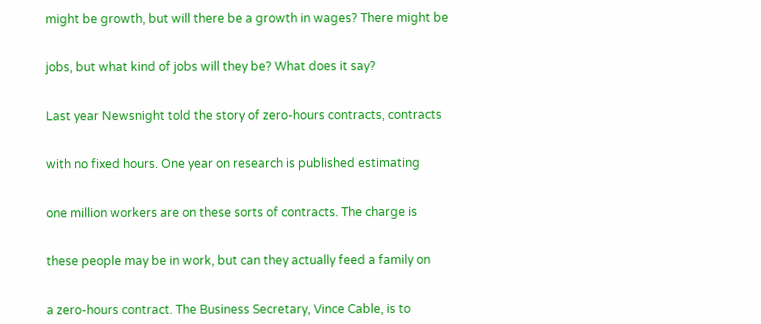might be growth, but will there be a growth in wages? There might be


jobs, but what kind of jobs will they be? What does it say?


Last year Newsnight told the story of zero-hours contracts, contracts


with no fixed hours. One year on research is published estimating


one million workers are on these sorts of contracts. The charge is


these people may be in work, but can they actually feed a family on


a zero-hours contract. The Business Secretary, Vince Cable, is to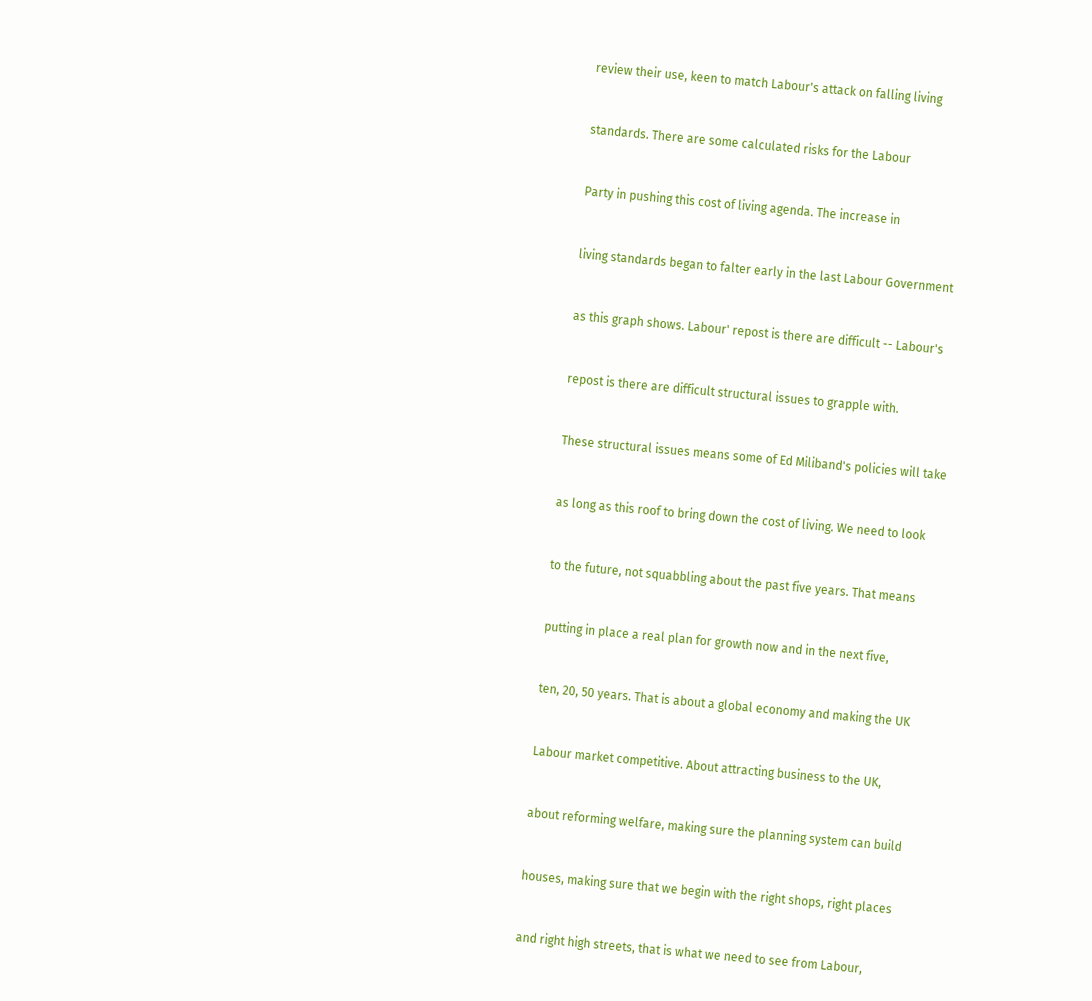review their use, keen to match Labour's attack on falling living


standards. There are some calculated risks for the Labour


Party in pushing this cost of living agenda. The increase in


living standards began to falter early in the last Labour Government


as this graph shows. Labour' repost is there are difficult -- Labour's


repost is there are difficult structural issues to grapple with.


These structural issues means some of Ed Miliband's policies will take


as long as this roof to bring down the cost of living. We need to look


to the future, not squabbling about the past five years. That means


putting in place a real plan for growth now and in the next five,


ten, 20, 50 years. That is about a global economy and making the UK


Labour market competitive. About attracting business to the UK,


about reforming welfare, making sure the planning system can build


houses, making sure that we begin with the right shops, right places


and right high streets, that is what we need to see from Labour,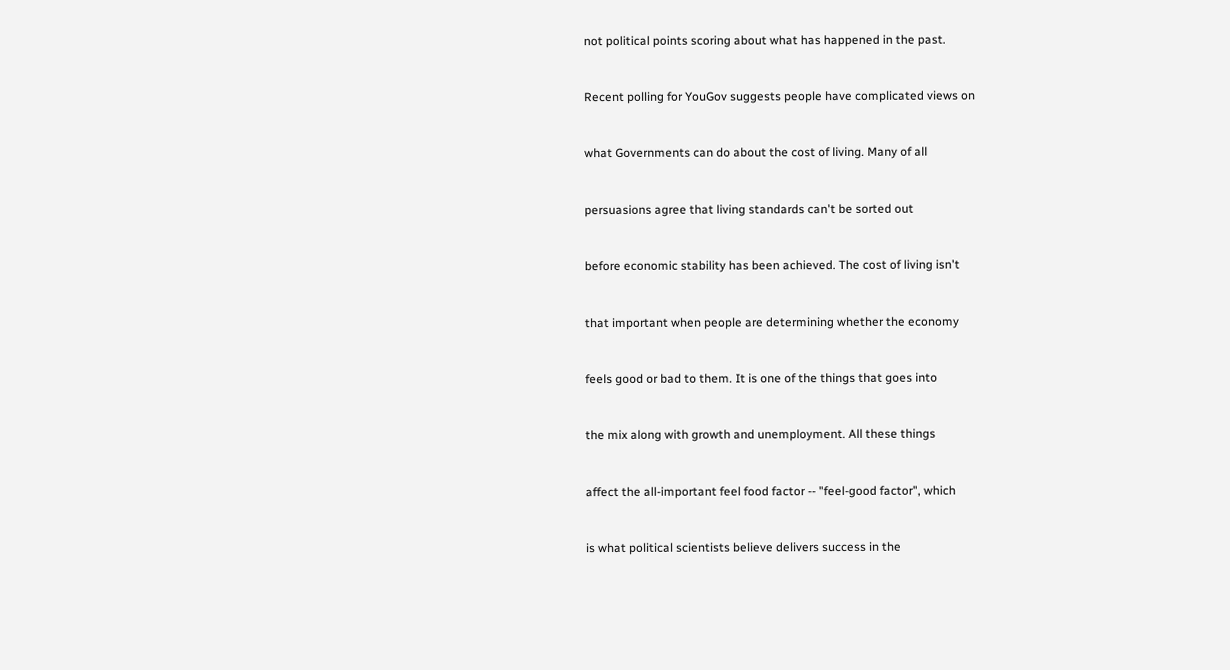not political points scoring about what has happened in the past.


Recent polling for YouGov suggests people have complicated views on


what Governments can do about the cost of living. Many of all


persuasions agree that living standards can't be sorted out


before economic stability has been achieved. The cost of living isn't


that important when people are determining whether the economy


feels good or bad to them. It is one of the things that goes into


the mix along with growth and unemployment. All these things


affect the all-important feel food factor -- "feel-good factor", which


is what political scientists believe delivers success in the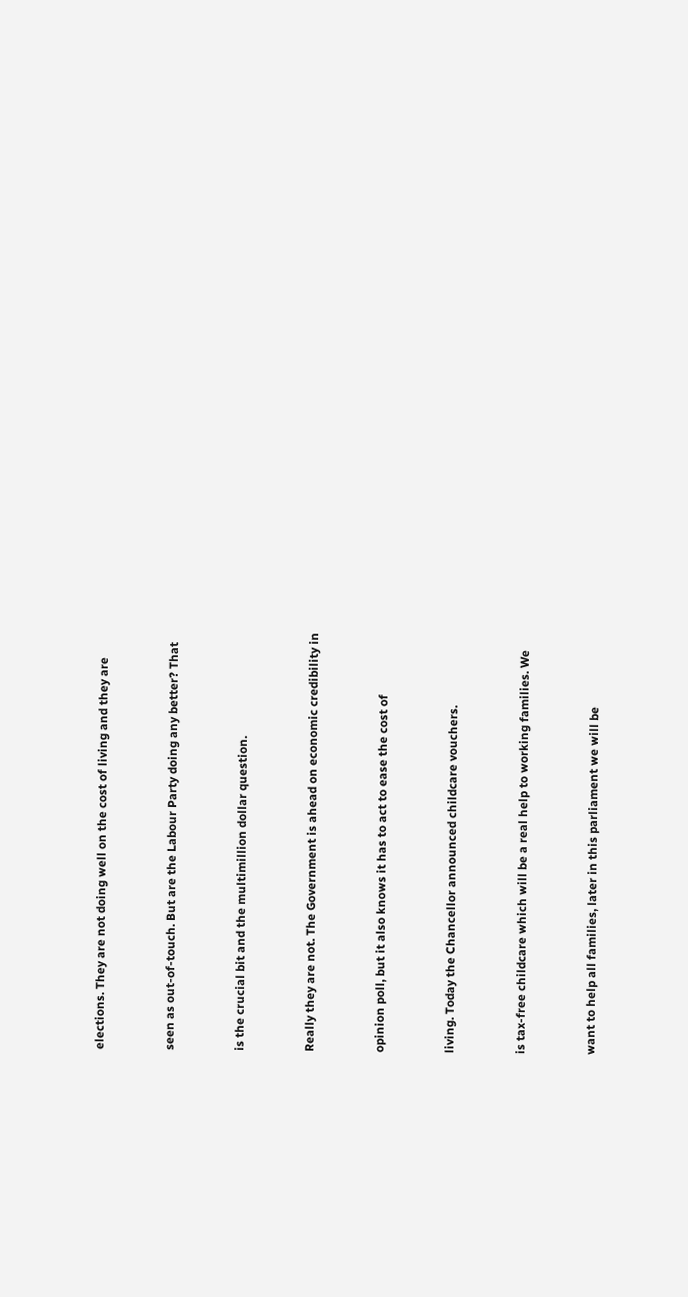elections. They are not doing well on the cost of living and they are


seen as out-of-touch. But are the Labour Party doing any better? That


is the crucial bit and the multimillion dollar question.


Really they are not. The Government is ahead on economic credibility in


opinion poll, but it also knows it has to act to ease the cost of


living. Today the Chancellor announced childcare vouchers.


is tax-free childcare which will be a real help to working families. We


want to help all families, later in this parliament we will be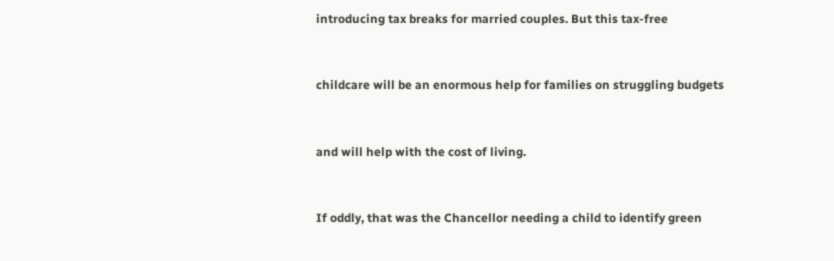introducing tax breaks for married couples. But this tax-free


childcare will be an enormous help for families on struggling budgets


and will help with the cost of living.


If oddly, that was the Chancellor needing a child to identify green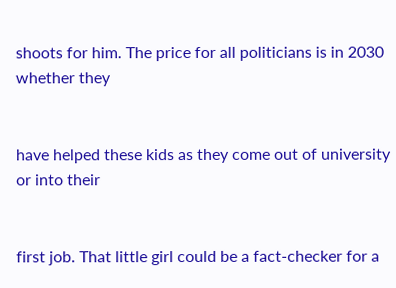shoots for him. The price for all politicians is in 2030 whether they


have helped these kids as they come out of university or into their


first job. That little girl could be a fact-checker for a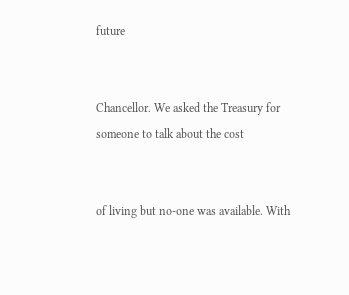future


Chancellor. We asked the Treasury for someone to talk about the cost


of living but no-one was available. With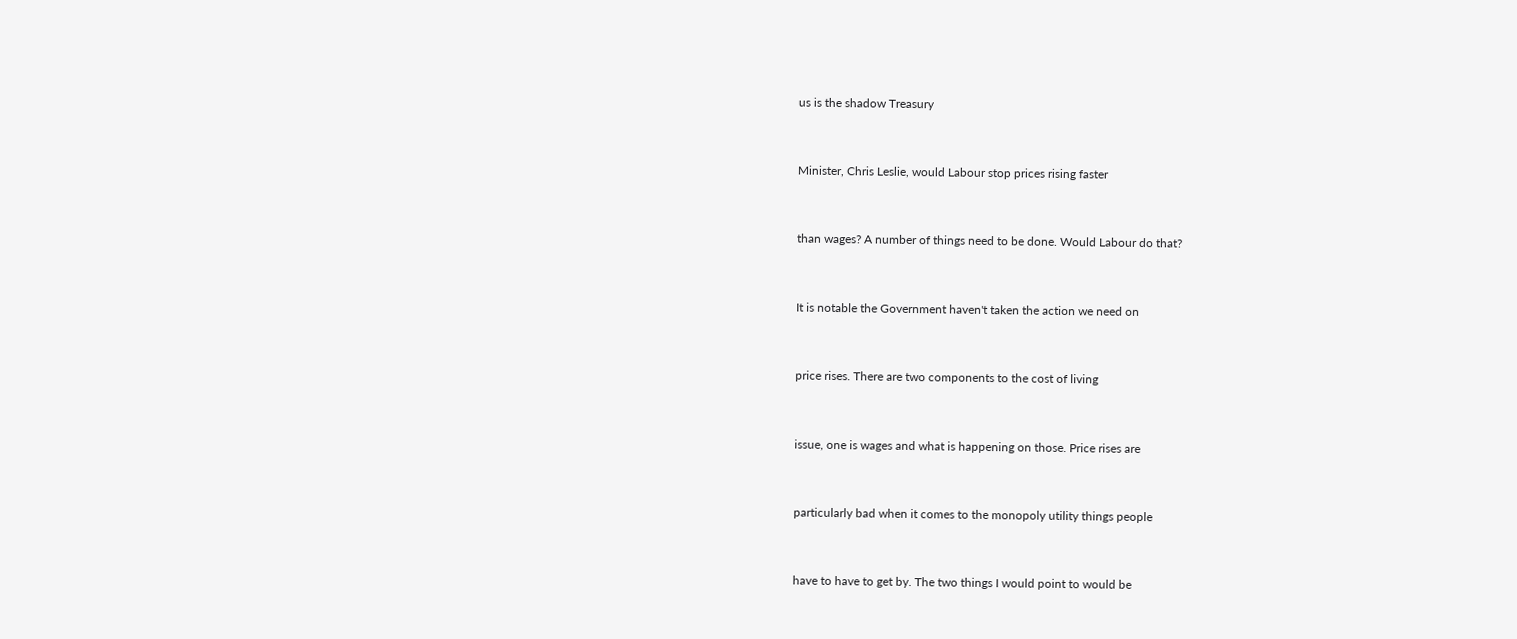us is the shadow Treasury


Minister, Chris Leslie, would Labour stop prices rising faster


than wages? A number of things need to be done. Would Labour do that?


It is notable the Government haven't taken the action we need on


price rises. There are two components to the cost of living


issue, one is wages and what is happening on those. Price rises are


particularly bad when it comes to the monopoly utility things people


have to have to get by. The two things I would point to would be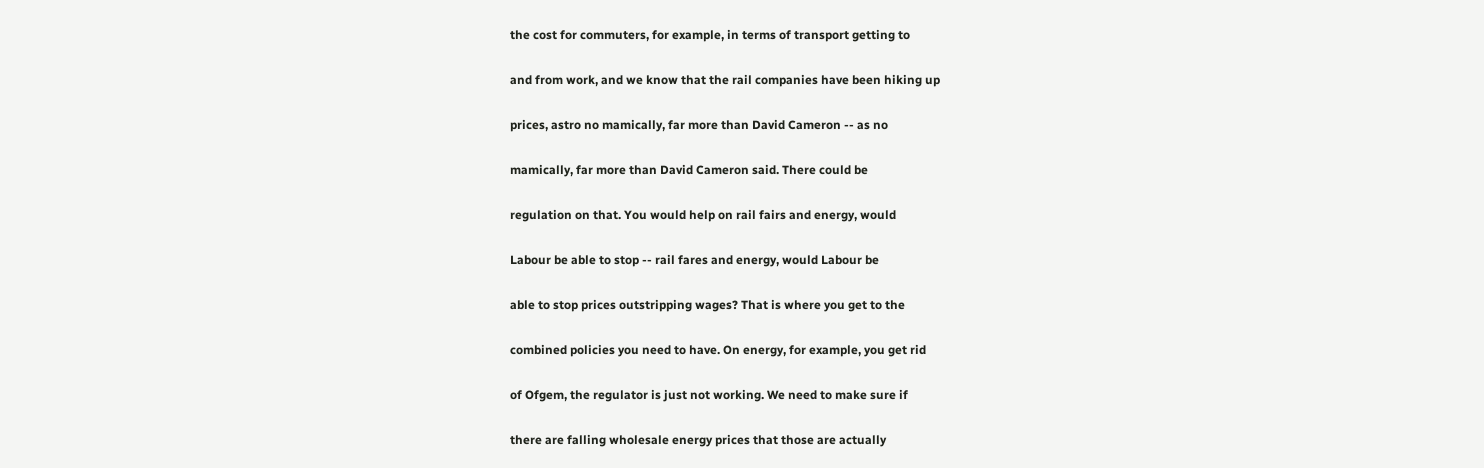the cost for commuters, for example, in terms of transport getting to


and from work, and we know that the rail companies have been hiking up


prices, astro no mamically, far more than David Cameron -- as no


mamically, far more than David Cameron said. There could be


regulation on that. You would help on rail fairs and energy, would


Labour be able to stop -- rail fares and energy, would Labour be


able to stop prices outstripping wages? That is where you get to the


combined policies you need to have. On energy, for example, you get rid


of Ofgem, the regulator is just not working. We need to make sure if


there are falling wholesale energy prices that those are actually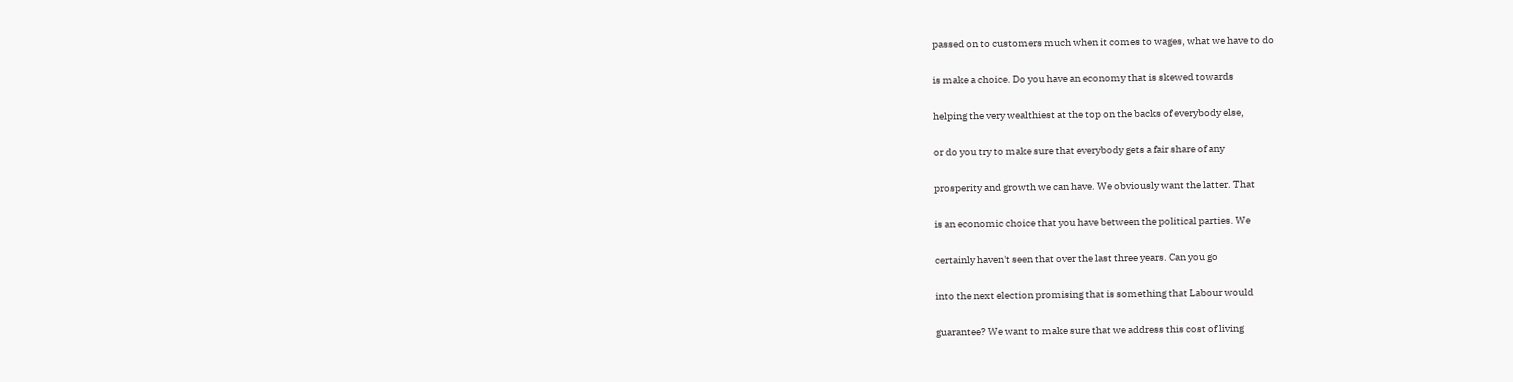passed on to customers much when it comes to wages, what we have to do


is make a choice. Do you have an economy that is skewed towards


helping the very wealthiest at the top on the backs of everybody else,


or do you try to make sure that everybody gets a fair share of any


prosperity and growth we can have. We obviously want the latter. That


is an economic choice that you have between the political parties. We


certainly haven't seen that over the last three years. Can you go


into the next election promising that is something that Labour would


guarantee? We want to make sure that we address this cost of living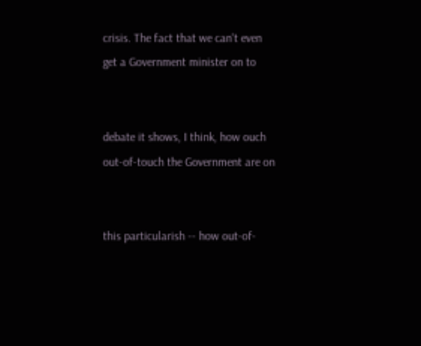crisis. The fact that we can't even get a Government minister on to


debate it shows, I think, how ouch out-of-touch the Government are on


this particularish -- how out-of-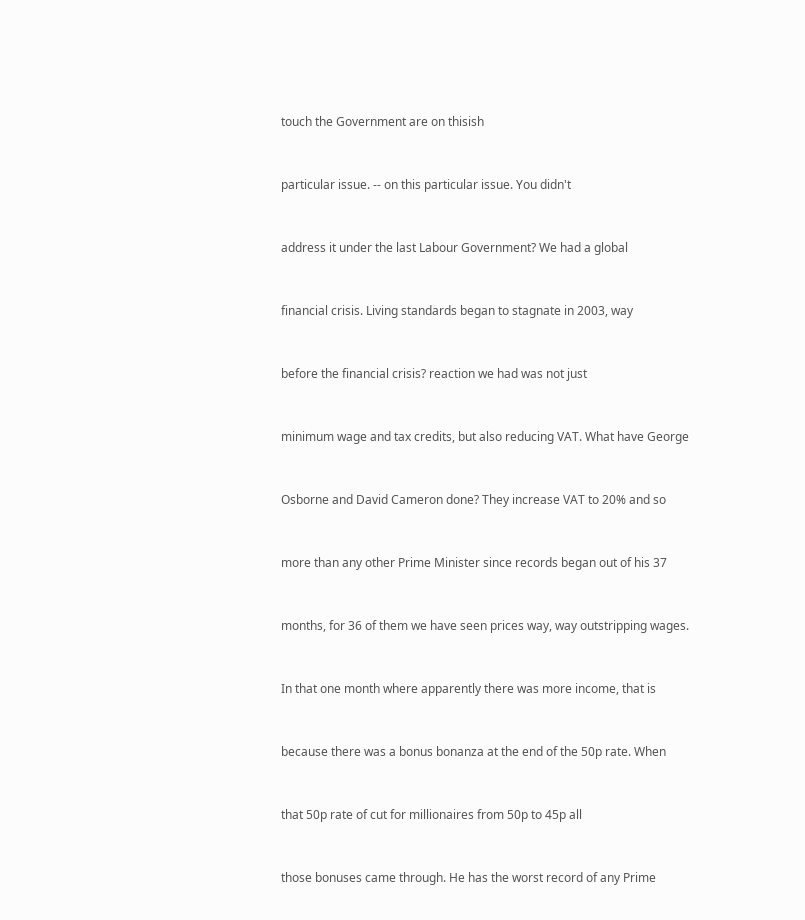touch the Government are on thisish


particular issue. -- on this particular issue. You didn't


address it under the last Labour Government? We had a global


financial crisis. Living standards began to stagnate in 2003, way


before the financial crisis? reaction we had was not just


minimum wage and tax credits, but also reducing VAT. What have George


Osborne and David Cameron done? They increase VAT to 20% and so


more than any other Prime Minister since records began out of his 37


months, for 36 of them we have seen prices way, way outstripping wages.


In that one month where apparently there was more income, that is


because there was a bonus bonanza at the end of the 50p rate. When


that 50p rate of cut for millionaires from 50p to 45p all


those bonuses came through. He has the worst record of any Prime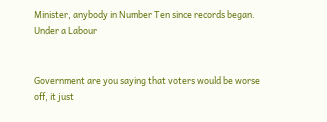Minister, anybody in Number Ten since records began. Under a Labour


Government are you saying that voters would be worse off, it just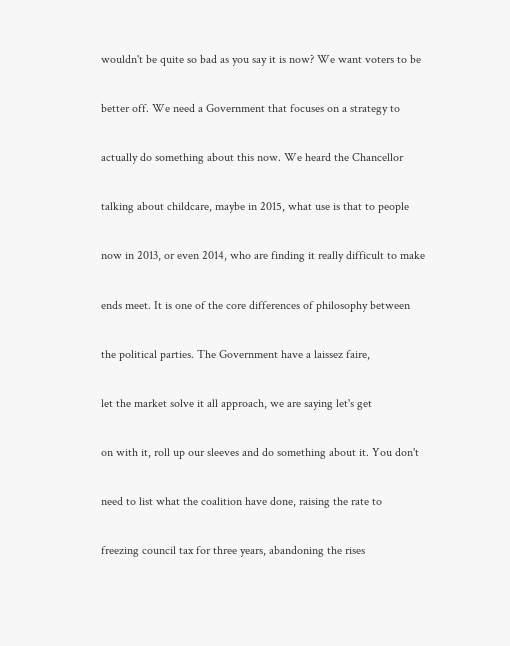wouldn't be quite so bad as you say it is now? We want voters to be


better off. We need a Government that focuses on a strategy to


actually do something about this now. We heard the Chancellor


talking about childcare, maybe in 2015, what use is that to people


now in 2013, or even 2014, who are finding it really difficult to make


ends meet. It is one of the core differences of philosophy between


the political parties. The Government have a laissez faire,


let the market solve it all approach, we are saying let's get


on with it, roll up our sleeves and do something about it. You don't


need to list what the coalition have done, raising the rate to


freezing council tax for three years, abandoning the rises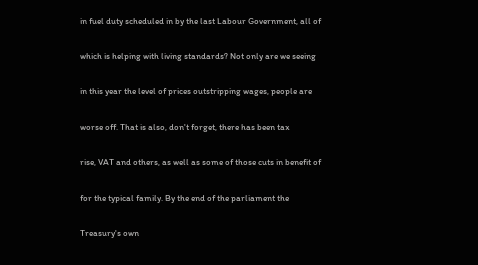in fuel duty scheduled in by the last Labour Government, all of


which is helping with living standards? Not only are we seeing


in this year the level of prices outstripping wages, people are


worse off. That is also, don't forget, there has been tax


rise, VAT and others, as well as some of those cuts in benefit of


for the typical family. By the end of the parliament the


Treasury's own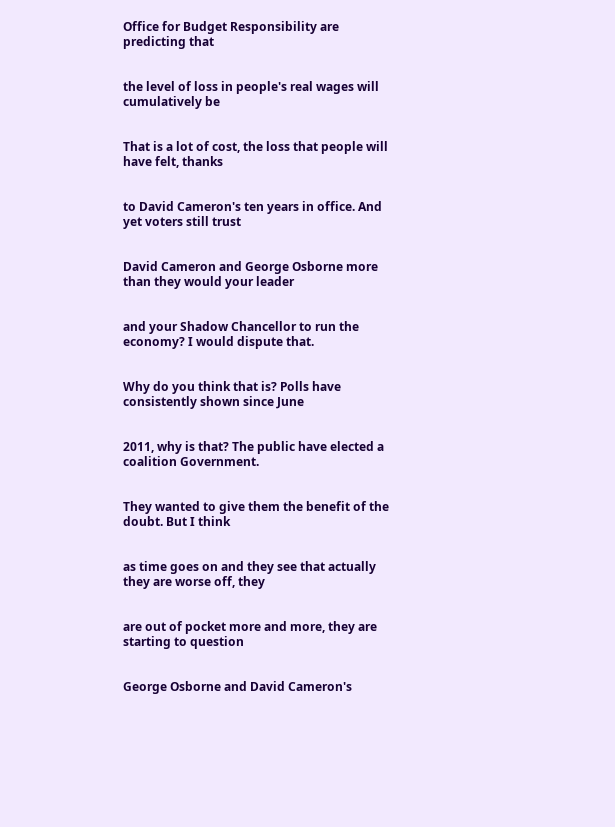Office for Budget Responsibility are predicting that


the level of loss in people's real wages will cumulatively be


That is a lot of cost, the loss that people will have felt, thanks


to David Cameron's ten years in office. And yet voters still trust


David Cameron and George Osborne more than they would your leader


and your Shadow Chancellor to run the economy? I would dispute that.


Why do you think that is? Polls have consistently shown since June


2011, why is that? The public have elected a coalition Government.


They wanted to give them the benefit of the doubt. But I think


as time goes on and they see that actually they are worse off, they


are out of pocket more and more, they are starting to question


George Osborne and David Cameron's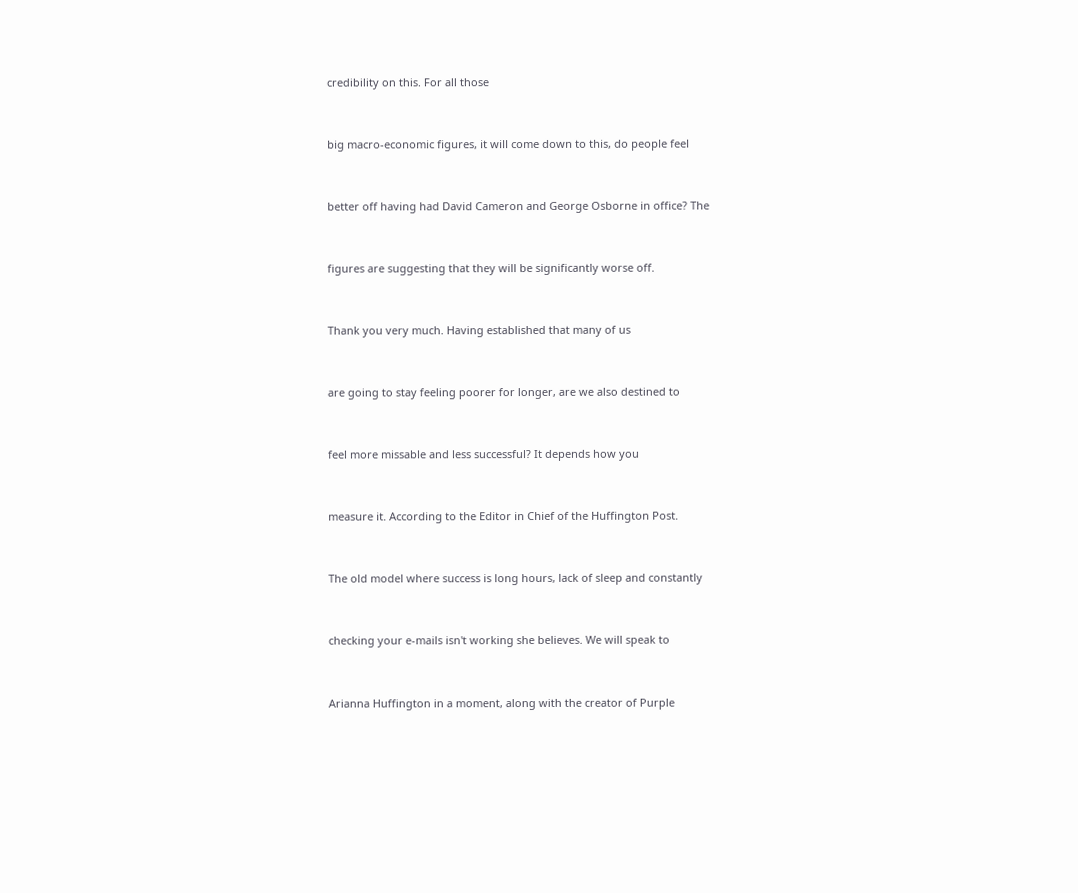credibility on this. For all those


big macro-economic figures, it will come down to this, do people feel


better off having had David Cameron and George Osborne in office? The


figures are suggesting that they will be significantly worse off.


Thank you very much. Having established that many of us


are going to stay feeling poorer for longer, are we also destined to


feel more missable and less successful? It depends how you


measure it. According to the Editor in Chief of the Huffington Post.


The old model where success is long hours, lack of sleep and constantly


checking your e-mails isn't working she believes. We will speak to


Arianna Huffington in a moment, along with the creator of Purple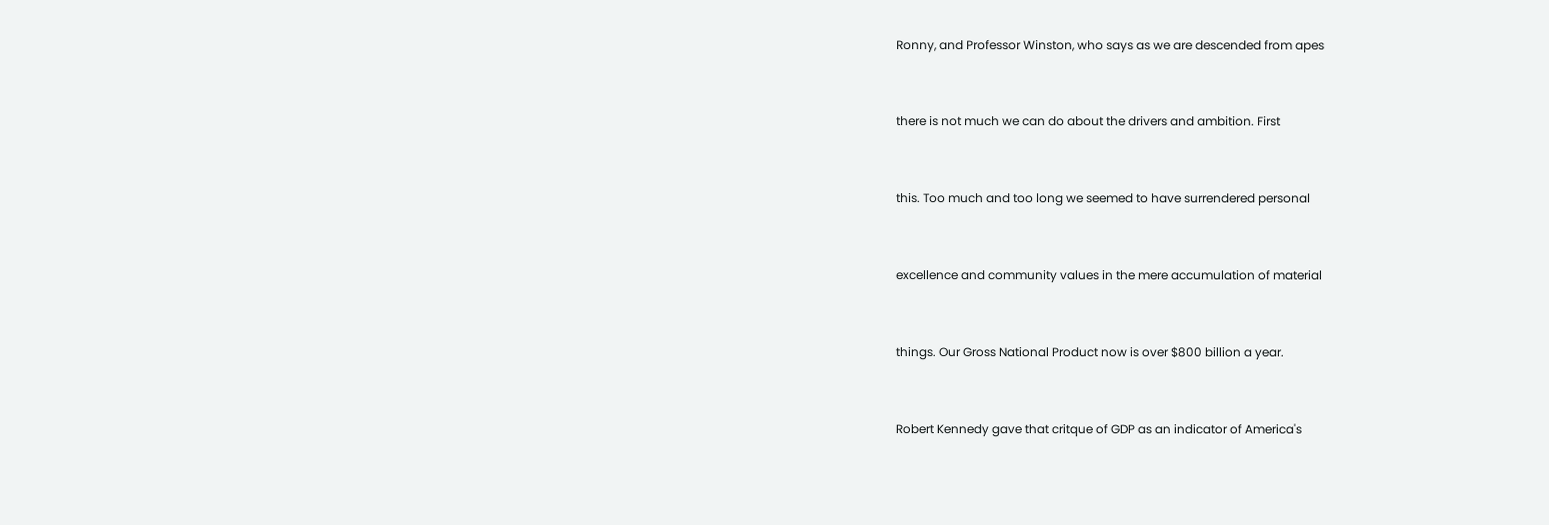Ronny, and Professor Winston, who says as we are descended from apes


there is not much we can do about the drivers and ambition. First


this. Too much and too long we seemed to have surrendered personal


excellence and community values in the mere accumulation of material


things. Our Gross National Product now is over $800 billion a year.


Robert Kennedy gave that critque of GDP as an indicator of America's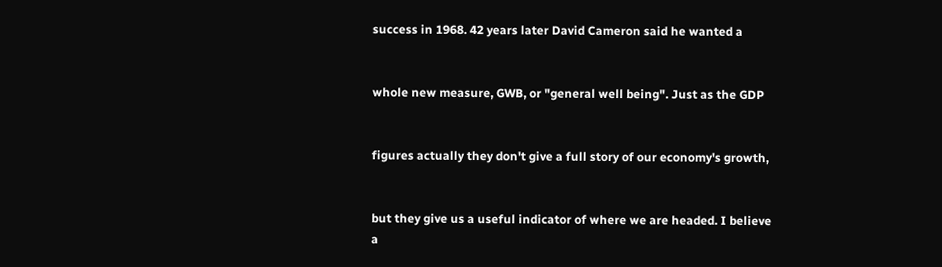success in 1968. 42 years later David Cameron said he wanted a


whole new measure, GWB, or "general well being". Just as the GDP


figures actually they don't give a full story of our economy's growth,


but they give us a useful indicator of where we are headed. I believe a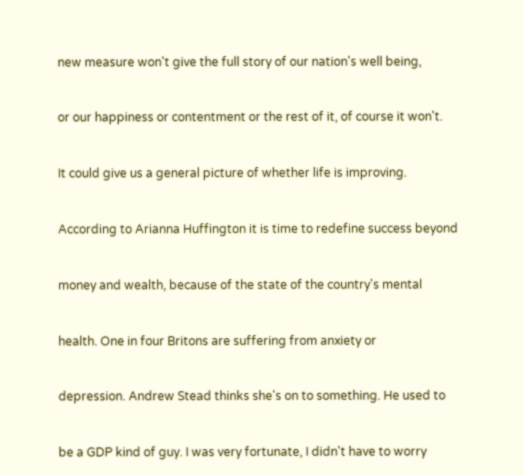new measure won't give the full story of our nation's well being,


or our happiness or contentment or the rest of it, of course it won't.


It could give us a general picture of whether life is improving.


According to Arianna Huffington it is time to redefine success beyond


money and wealth, because of the state of the country's mental


health. One in four Britons are suffering from anxiety or


depression. Andrew Stead thinks she's on to something. He used to


be a GDP kind of guy. I was very fortunate, I didn't have to worry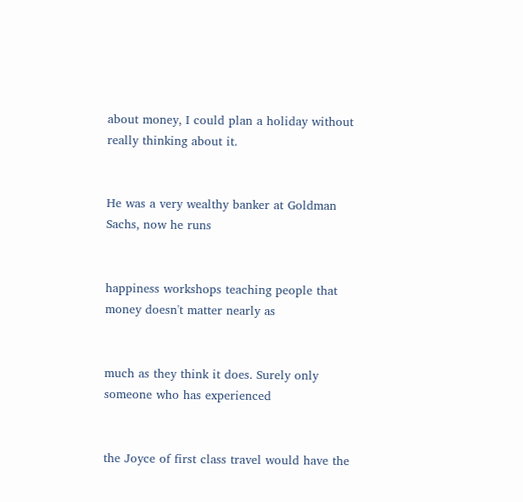about money, I could plan a holiday without really thinking about it.


He was a very wealthy banker at Goldman Sachs, now he runs


happiness workshops teaching people that money doesn't matter nearly as


much as they think it does. Surely only someone who has experienced


the Joyce of first class travel would have the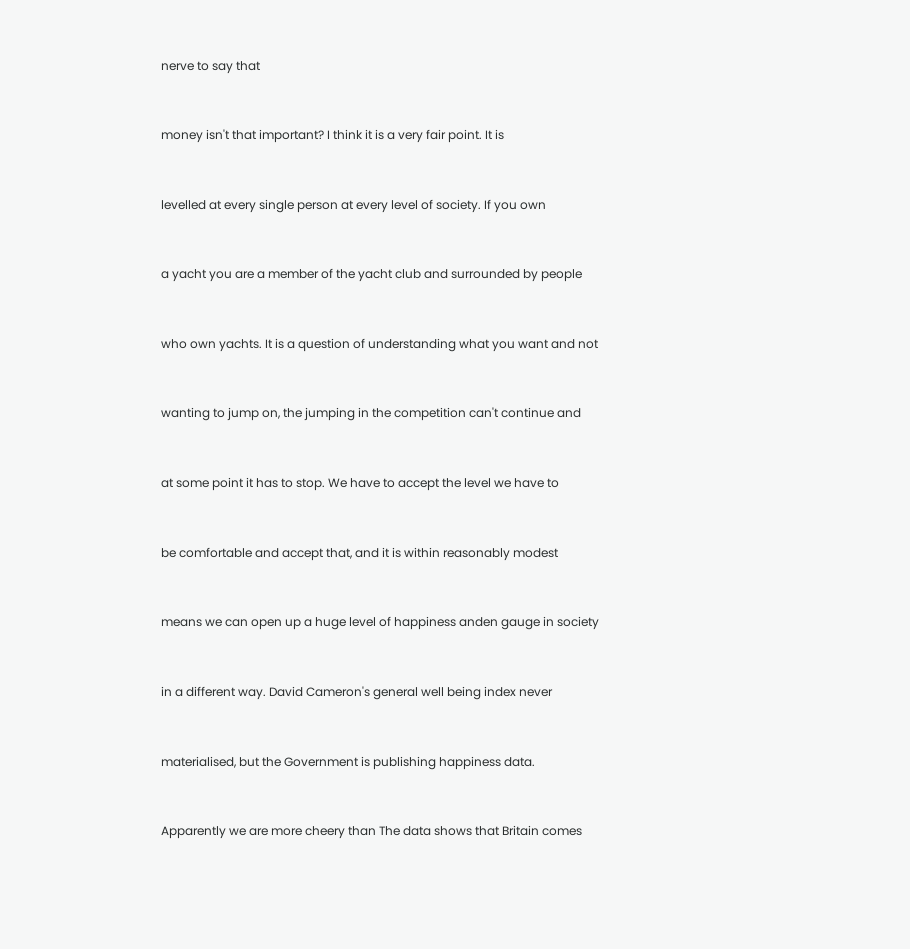nerve to say that


money isn't that important? I think it is a very fair point. It is


levelled at every single person at every level of society. If you own


a yacht you are a member of the yacht club and surrounded by people


who own yachts. It is a question of understanding what you want and not


wanting to jump on, the jumping in the competition can't continue and


at some point it has to stop. We have to accept the level we have to


be comfortable and accept that, and it is within reasonably modest


means we can open up a huge level of happiness anden gauge in society


in a different way. David Cameron's general well being index never


materialised, but the Government is publishing happiness data.


Apparently we are more cheery than The data shows that Britain comes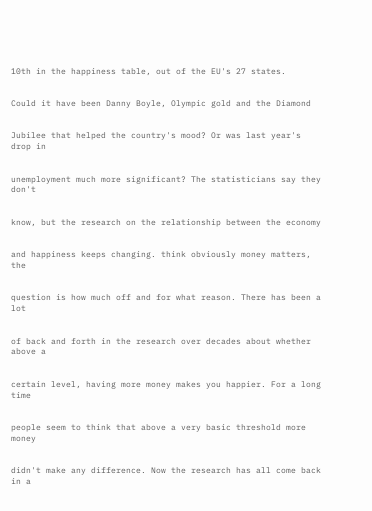10th in the happiness table, out of the EU's 27 states.


Could it have been Danny Boyle, Olympic gold and the Diamond


Jubilee that helped the country's mood? Or was last year's drop in


unemployment much more significant? The statisticians say they don't


know, but the research on the relationship between the economy


and happiness keeps changing. think obviously money matters, the


question is how much off and for what reason. There has been a lot


of back and forth in the research over decades about whether above a


certain level, having more money makes you happier. For a long time


people seem to think that above a very basic threshold more money


didn't make any difference. Now the research has all come back in a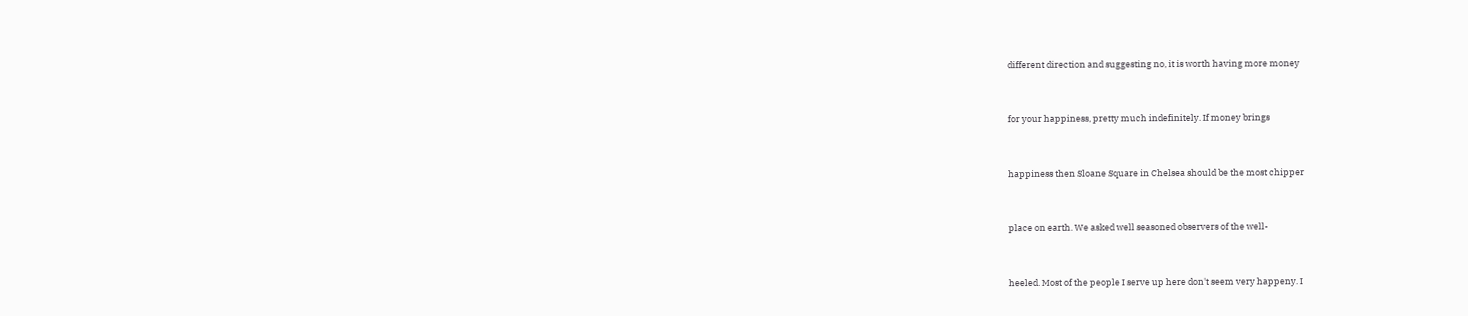different direction and suggesting no, it is worth having more money


for your happiness, pretty much indefinitely. If money brings


happiness then Sloane Square in Chelsea should be the most chipper


place on earth. We asked well seasoned observers of the well-


heeled. Most of the people I serve up here don't seem very happeny. I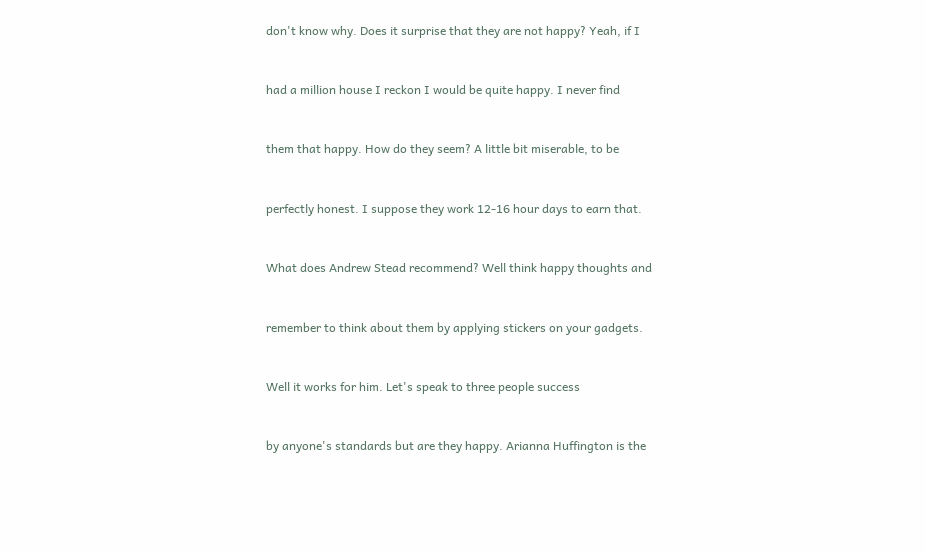don't know why. Does it surprise that they are not happy? Yeah, if I


had a million house I reckon I would be quite happy. I never find


them that happy. How do they seem? A little bit miserable, to be


perfectly honest. I suppose they work 12-16 hour days to earn that.


What does Andrew Stead recommend? Well think happy thoughts and


remember to think about them by applying stickers on your gadgets.


Well it works for him. Let's speak to three people success


by anyone's standards but are they happy. Arianna Huffington is the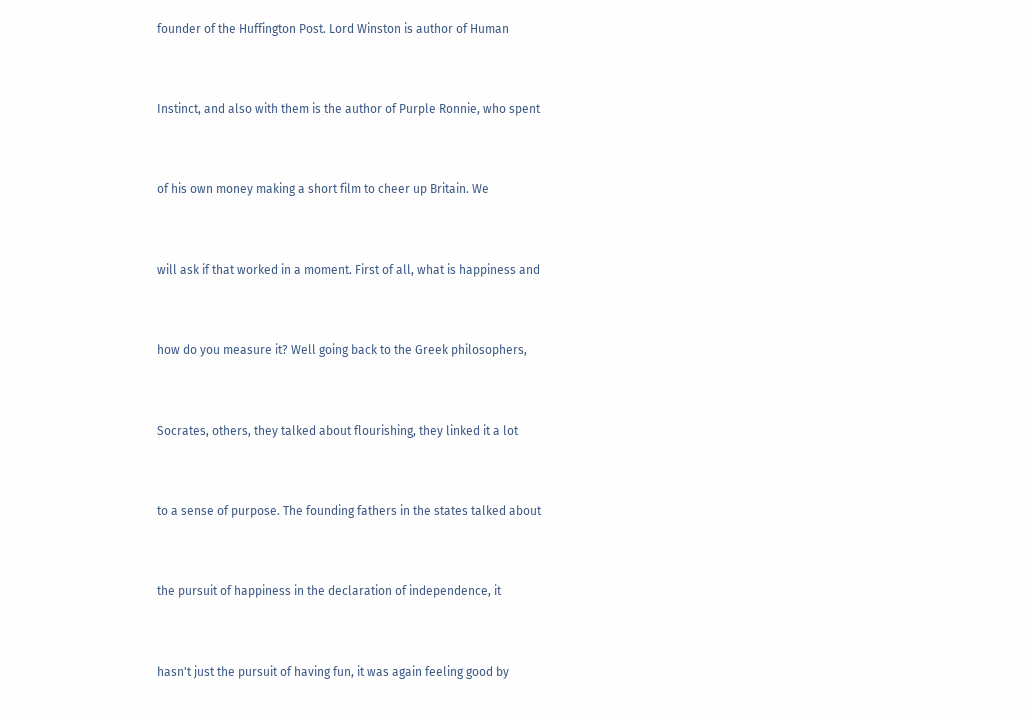founder of the Huffington Post. Lord Winston is author of Human


Instinct, and also with them is the author of Purple Ronnie, who spent


of his own money making a short film to cheer up Britain. We


will ask if that worked in a moment. First of all, what is happiness and


how do you measure it? Well going back to the Greek philosophers,


Socrates, others, they talked about flourishing, they linked it a lot


to a sense of purpose. The founding fathers in the states talked about


the pursuit of happiness in the declaration of independence, it


hasn't just the pursuit of having fun, it was again feeling good by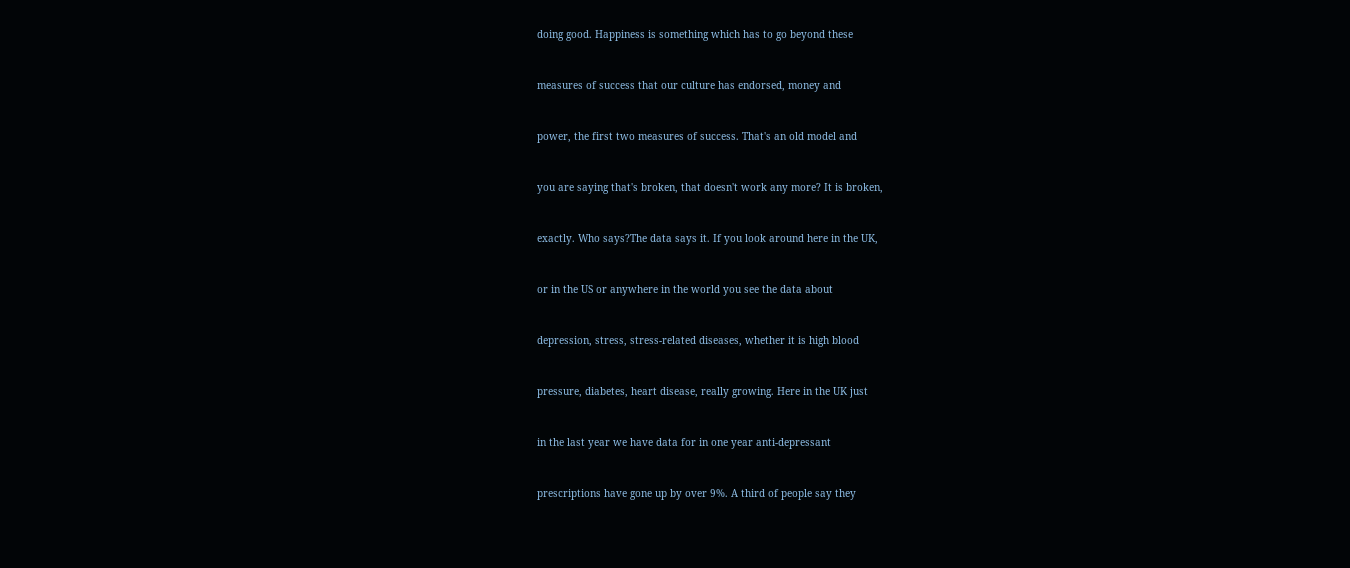doing good. Happiness is something which has to go beyond these


measures of success that our culture has endorsed, money and


power, the first two measures of success. That's an old model and


you are saying that's broken, that doesn't work any more? It is broken,


exactly. Who says?The data says it. If you look around here in the UK,


or in the US or anywhere in the world you see the data about


depression, stress, stress-related diseases, whether it is high blood


pressure, diabetes, heart disease, really growing. Here in the UK just


in the last year we have data for in one year anti-depressant


prescriptions have gone up by over 9%. A third of people say they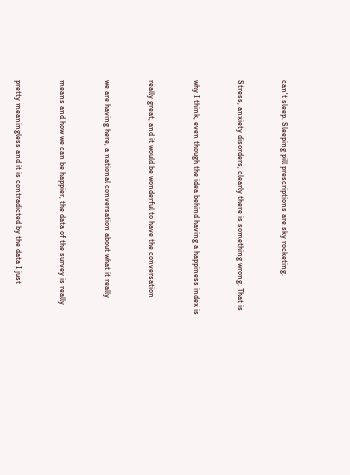can't sleep. Sleeping pill prescriptions are sky rocketing.


Stress, anxiety disorders, clearly there is something wrong. That is


why I think, even though the idea behind having a happiness index is


really great, and it would be wonderful to have the conversation


we are having here, a national conversation about what it really


means and how we can be happier, the data of the survey is really


pretty meaningless and it is contradicted by the data I just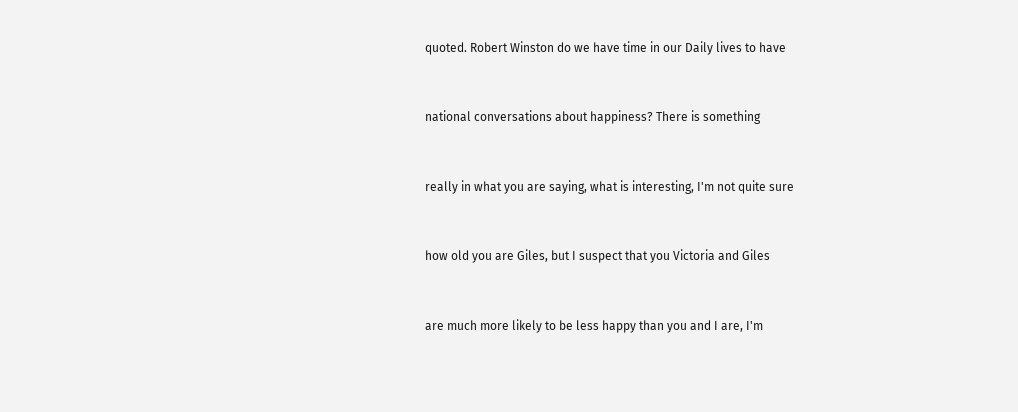quoted. Robert Winston do we have time in our Daily lives to have


national conversations about happiness? There is something


really in what you are saying, what is interesting, I'm not quite sure


how old you are Giles, but I suspect that you Victoria and Giles


are much more likely to be less happy than you and I are, I'm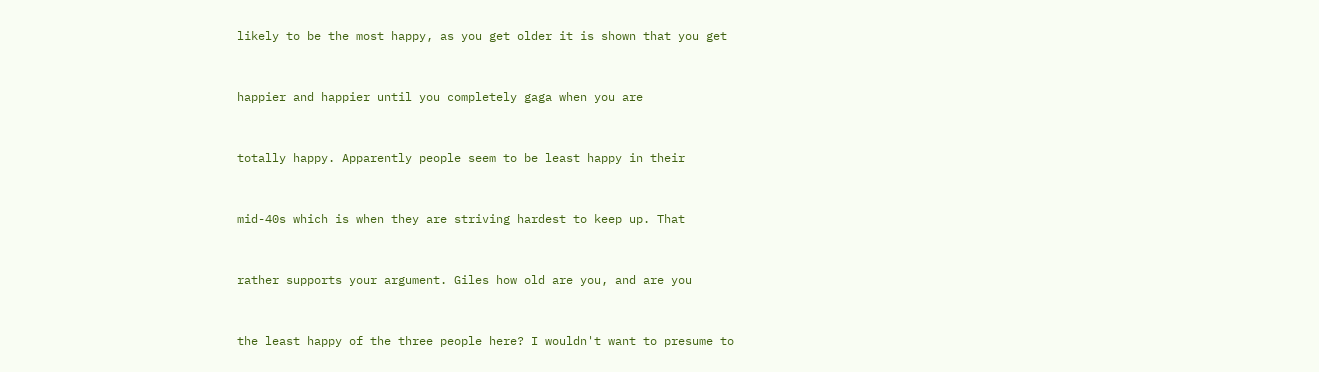likely to be the most happy, as you get older it is shown that you get


happier and happier until you completely gaga when you are


totally happy. Apparently people seem to be least happy in their


mid-40s which is when they are striving hardest to keep up. That


rather supports your argument. Giles how old are you, and are you


the least happy of the three people here? I wouldn't want to presume to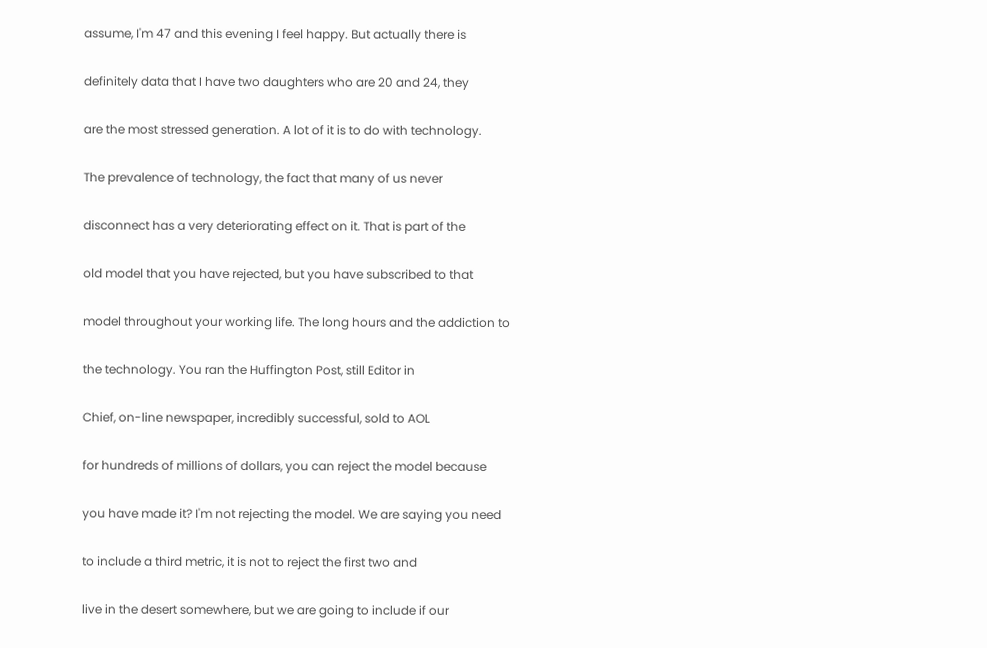assume, I'm 47 and this evening I feel happy. But actually there is


definitely data that I have two daughters who are 20 and 24, they


are the most stressed generation. A lot of it is to do with technology.


The prevalence of technology, the fact that many of us never


disconnect has a very deteriorating effect on it. That is part of the


old model that you have rejected, but you have subscribed to that


model throughout your working life. The long hours and the addiction to


the technology. You ran the Huffington Post, still Editor in


Chief, on-line newspaper, incredibly successful, sold to AOL


for hundreds of millions of dollars, you can reject the model because


you have made it? I'm not rejecting the model. We are saying you need


to include a third metric, it is not to reject the first two and


live in the desert somewhere, but we are going to include if our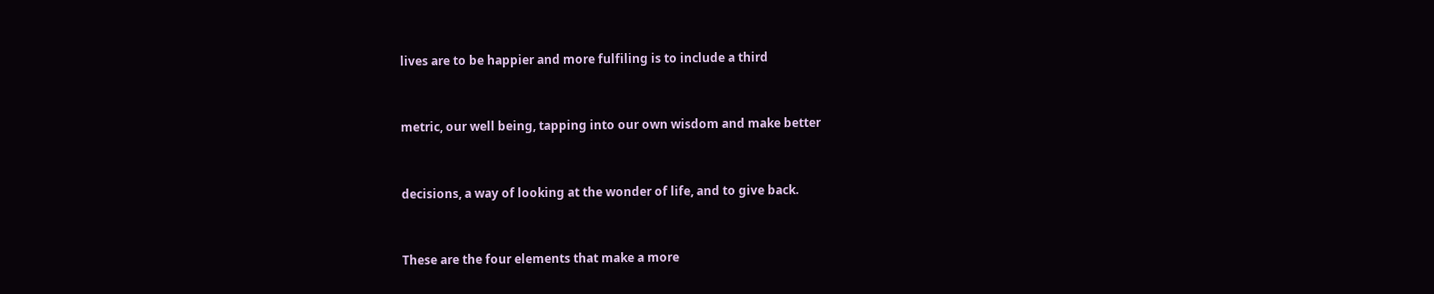lives are to be happier and more fulfiling is to include a third


metric, our well being, tapping into our own wisdom and make better


decisions, a way of looking at the wonder of life, and to give back.


These are the four elements that make a more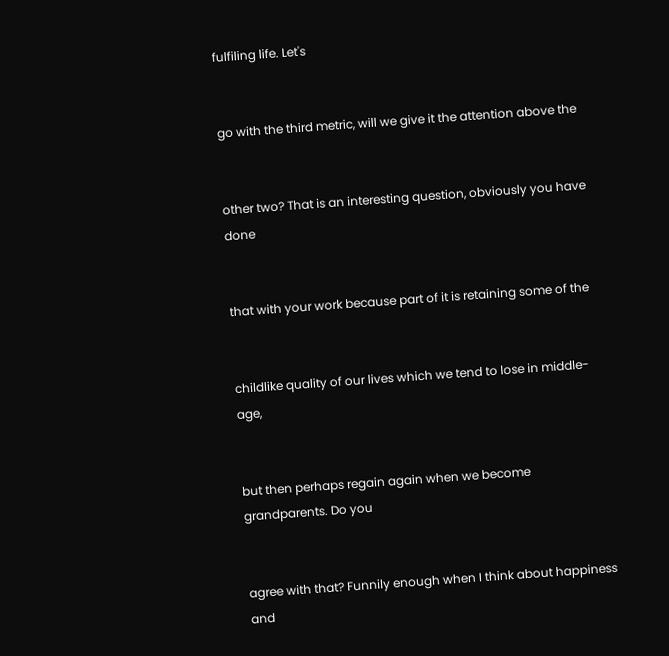fulfiling life. Let's


go with the third metric, will we give it the attention above the


other two? That is an interesting question, obviously you have done


that with your work because part of it is retaining some of the


childlike quality of our lives which we tend to lose in middle-age,


but then perhaps regain again when we become grandparents. Do you


agree with that? Funnily enough when I think about happiness and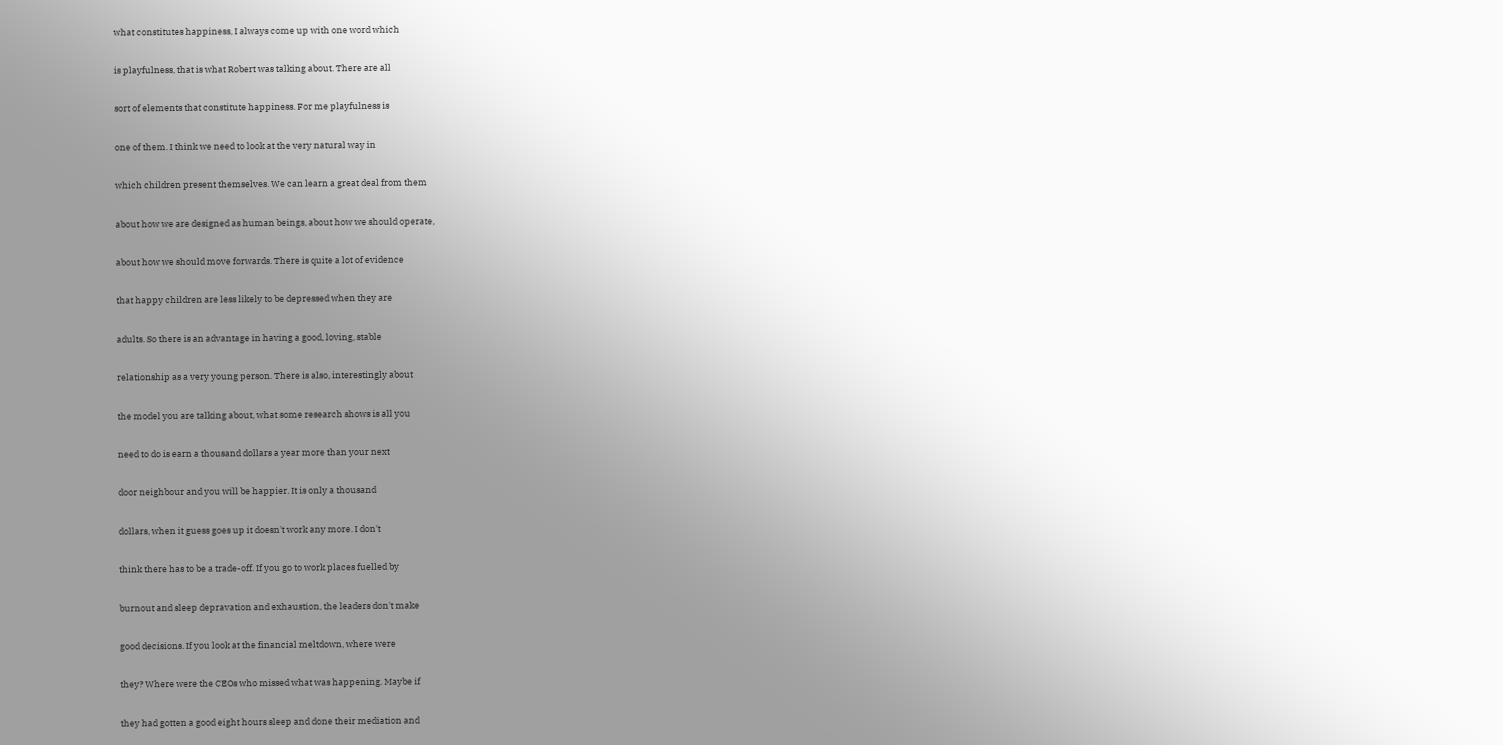what constitutes happiness, I always come up with one word which


is playfulness, that is what Robert was talking about. There are all


sort of elements that constitute happiness. For me playfulness is


one of them. I think we need to look at the very natural way in


which children present themselves. We can learn a great deal from them


about how we are designed as human beings, about how we should operate,


about how we should move forwards. There is quite a lot of evidence


that happy children are less likely to be depressed when they are


adults. So there is an advantage in having a good, loving, stable


relationship as a very young person. There is also, interestingly about


the model you are talking about, what some research shows is all you


need to do is earn a thousand dollars a year more than your next


door neighbour and you will be happier. It is only a thousand


dollars, when it guess goes up it doesn't work any more. I don't


think there has to be a trade-off. If you go to work places fuelled by


burnout and sleep depravation and exhaustion, the leaders don't make


good decisions. If you look at the financial meltdown, where were


they? Where were the CEOs who missed what was happening. Maybe if


they had gotten a good eight hours sleep and done their mediation and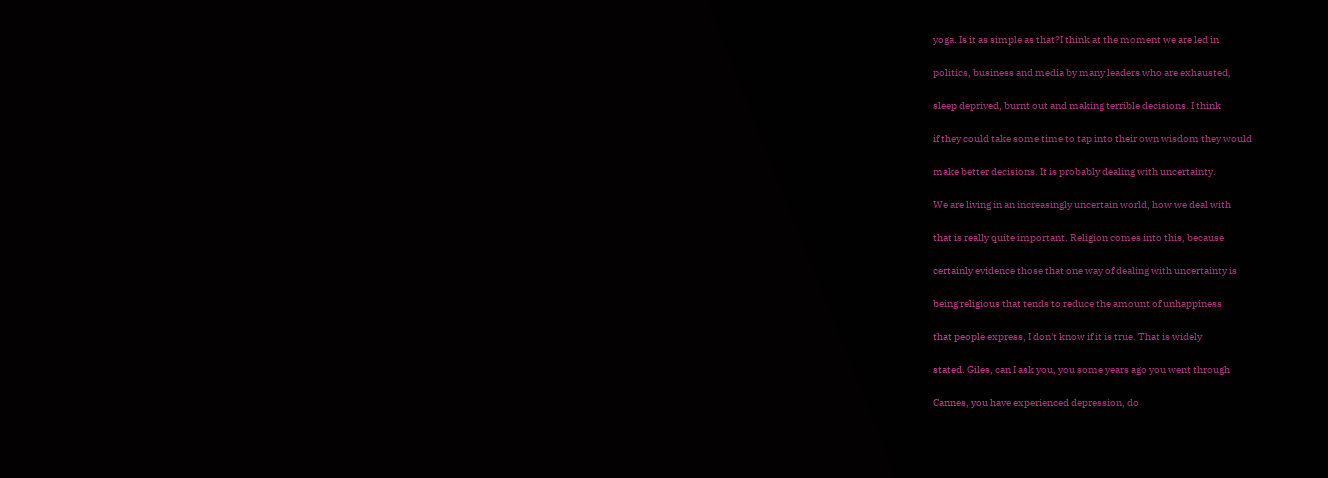yoga. Is it as simple as that?I think at the moment we are led in


politics, business and media by many leaders who are exhausted,


sleep deprived, burnt out and making terrible decisions. I think


if they could take some time to tap into their own wisdom they would


make better decisions. It is probably dealing with uncertainty.


We are living in an increasingly uncertain world, how we deal with


that is really quite important. Religion comes into this, because


certainly evidence those that one way of dealing with uncertainty is


being religious that tends to reduce the amount of unhappiness


that people express, I don't know if it is true. That is widely


stated. Giles, can I ask you, you some years ago you went through


Cannes, you have experienced depression, do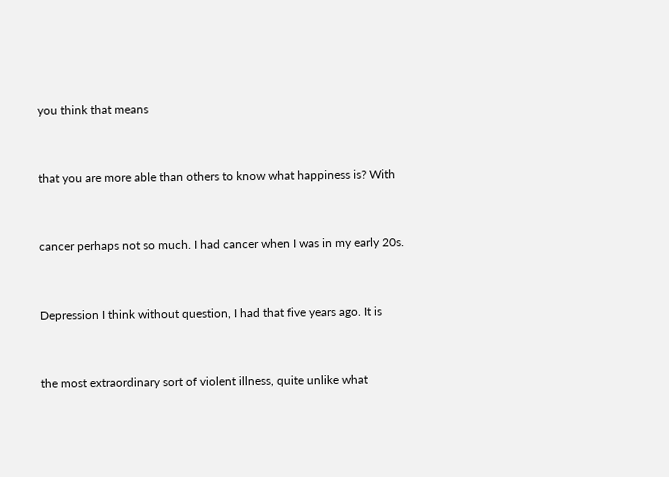you think that means


that you are more able than others to know what happiness is? With


cancer perhaps not so much. I had cancer when I was in my early 20s.


Depression I think without question, I had that five years ago. It is


the most extraordinary sort of violent illness, quite unlike what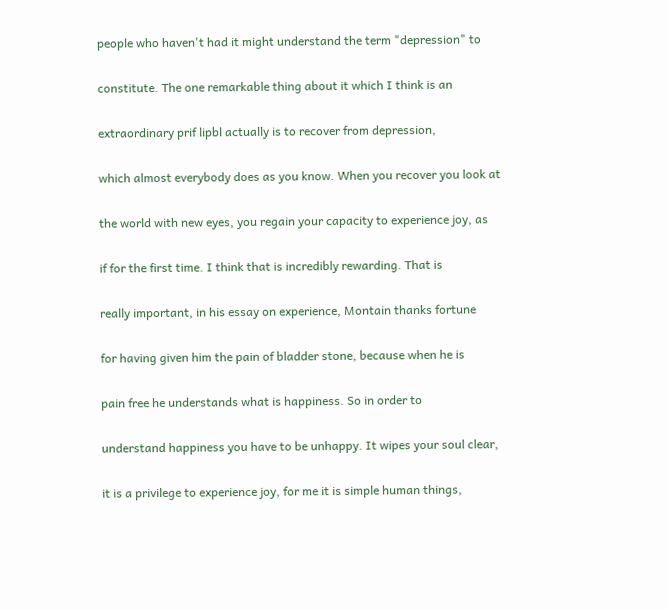people who haven't had it might understand the term "depression" to


constitute. The one remarkable thing about it which I think is an


extraordinary prif lipbl actually is to recover from depression,


which almost everybody does as you know. When you recover you look at


the world with new eyes, you regain your capacity to experience joy, as


if for the first time. I think that is incredibly rewarding. That is


really important, in his essay on experience, Montain thanks fortune


for having given him the pain of bladder stone, because when he is


pain free he understands what is happiness. So in order to


understand happiness you have to be unhappy. It wipes your soul clear,


it is a privilege to experience joy, for me it is simple human things,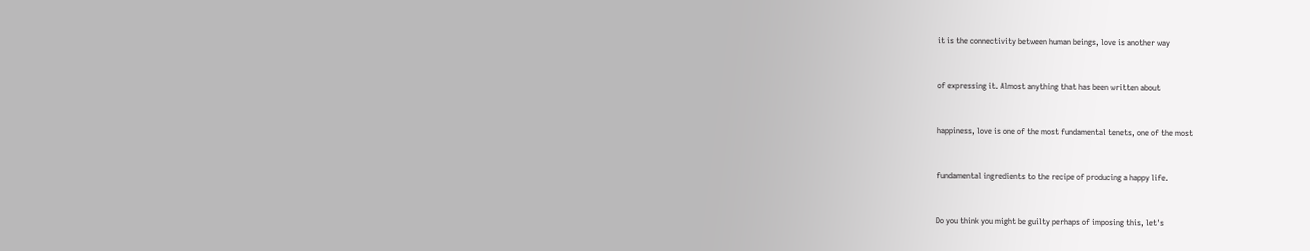it is the connectivity between human beings, love is another way


of expressing it. Almost anything that has been written about


happiness, love is one of the most fundamental tenets, one of the most


fundamental ingredients to the recipe of producing a happy life.


Do you think you might be guilty perhaps of imposing this, let's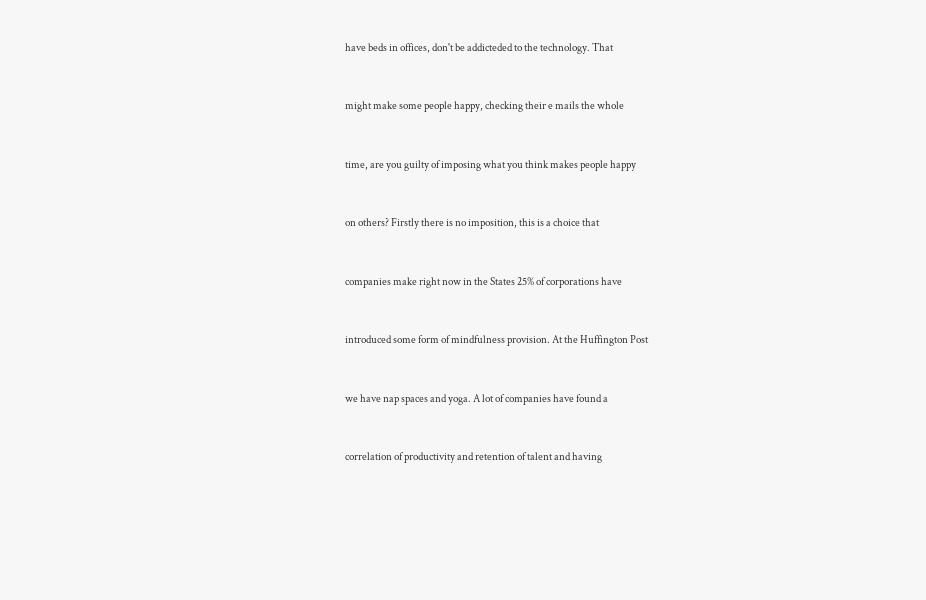have beds in offices, don't be addicteded to the technology. That


might make some people happy, checking their e mails the whole


time, are you guilty of imposing what you think makes people happy


on others? Firstly there is no imposition, this is a choice that


companies make right now in the States 25% of corporations have


introduced some form of mindfulness provision. At the Huffington Post


we have nap spaces and yoga. A lot of companies have found a


correlation of productivity and retention of talent and having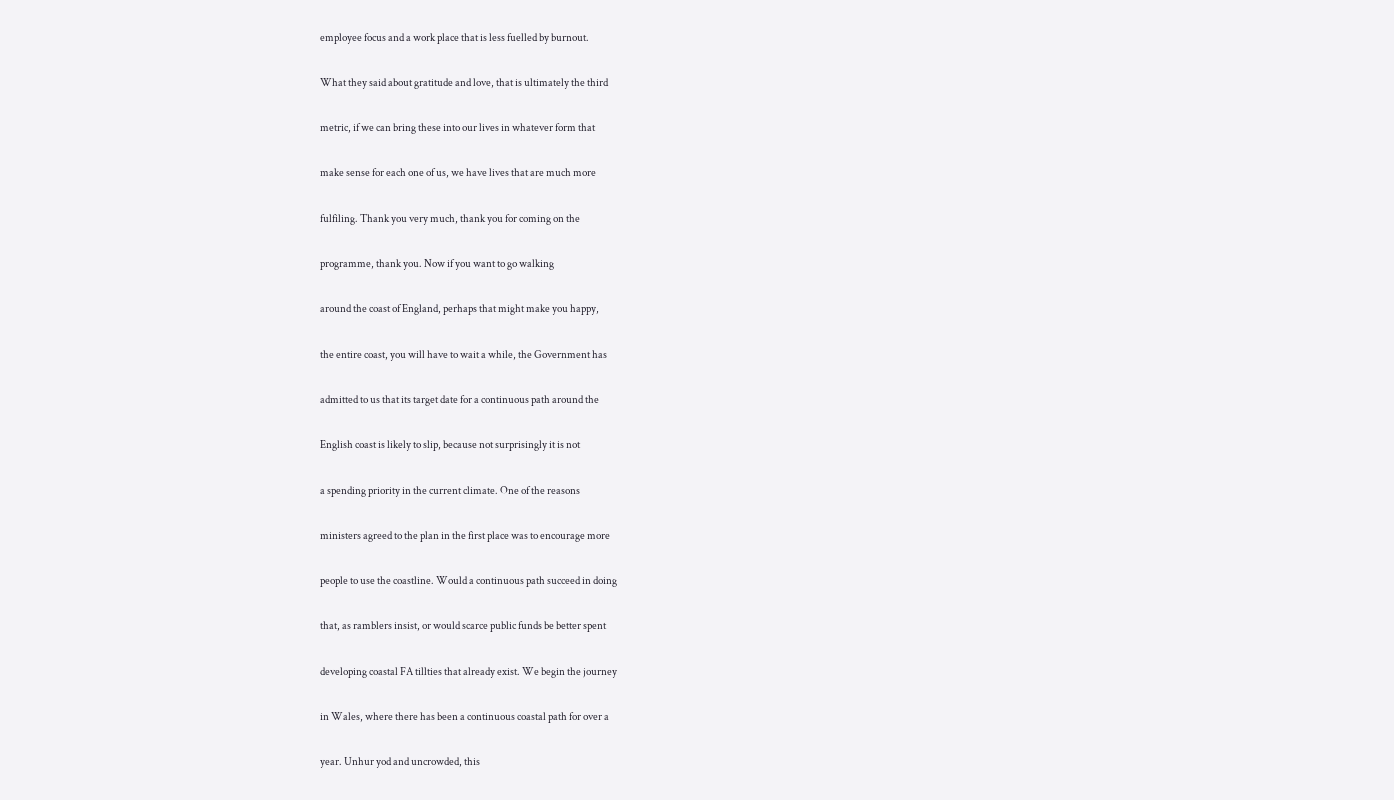employee focus and a work place that is less fuelled by burnout.


What they said about gratitude and love, that is ultimately the third


metric, if we can bring these into our lives in whatever form that


make sense for each one of us, we have lives that are much more


fulfiling. Thank you very much, thank you for coming on the


programme, thank you. Now if you want to go walking


around the coast of England, perhaps that might make you happy,


the entire coast, you will have to wait a while, the Government has


admitted to us that its target date for a continuous path around the


English coast is likely to slip, because not surprisingly it is not


a spending priority in the current climate. One of the reasons


ministers agreed to the plan in the first place was to encourage more


people to use the coastline. Would a continuous path succeed in doing


that, as ramblers insist, or would scarce public funds be better spent


developing coastal FA tillties that already exist. We begin the journey


in Wales, where there has been a continuous coastal path for over a


year. Unhur yod and uncrowded, this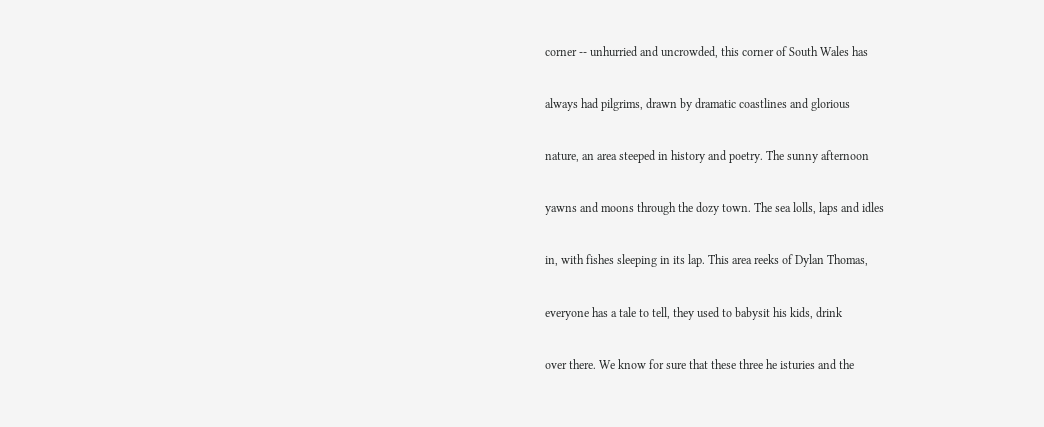corner -- unhurried and uncrowded, this corner of South Wales has


always had pilgrims, drawn by dramatic coastlines and glorious


nature, an area steeped in history and poetry. The sunny afternoon


yawns and moons through the dozy town. The sea lolls, laps and idles


in, with fishes sleeping in its lap. This area reeks of Dylan Thomas,


everyone has a tale to tell, they used to babysit his kids, drink


over there. We know for sure that these three he isturies and the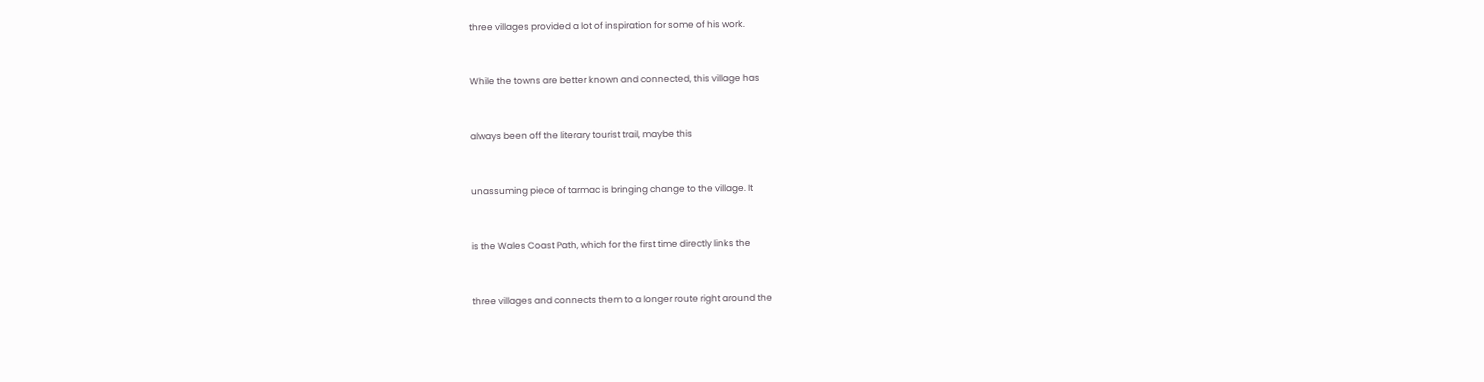three villages provided a lot of inspiration for some of his work.


While the towns are better known and connected, this village has


always been off the literary tourist trail, maybe this


unassuming piece of tarmac is bringing change to the village. It


is the Wales Coast Path, which for the first time directly links the


three villages and connects them to a longer route right around the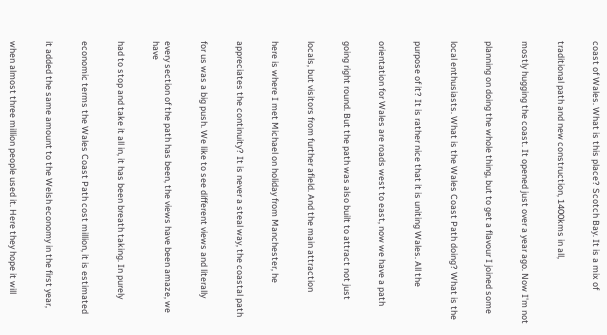coast of Wales. What is this place? Scotch Bay. It is a mix of


traditional path and new construction, 1400kms in all,


mostly hugging the coast. It opened just over a year ago. Now I'm not


planning on doing the whole thing, but to get a flavour I joined some


local enthusiasts. What is the Wales Coast Path doing? What is the


purpose of it? It is rather nice that it is uniting Wales. All the


orientation for Wales are roads west to east, now we have a path


going right round. But the path was also built to attract not just


locals, but visitors from further afield. And the main attraction


here is where I met Michael on holiday from Manchester, he


appreciates the continuity? It is never a steal way, the coastal path


for us was a big push. We like to see different views and literally


every section of the path has been, the views have been amaze, we have


had to stop and take it all in, it has been breath taking. In purely


economic terms the Wales Coast Path cost million, it is estimated


it added the same amount to the Welsh economy in the first year,


when almost three million people used it. Here they hope it will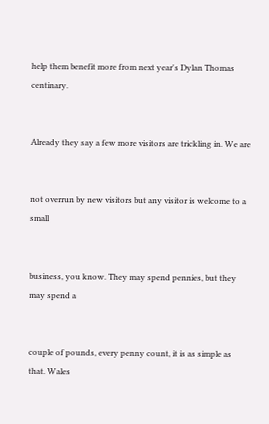help them benefit more from next year's Dylan Thomas centinary.


Already they say a few more visitors are trickling in. We are


not overrun by new visitors but any visitor is welcome to a small


business, you know. They may spend pennies, but they may spend a


couple of pounds, every penny count, it is as simple as that. Wales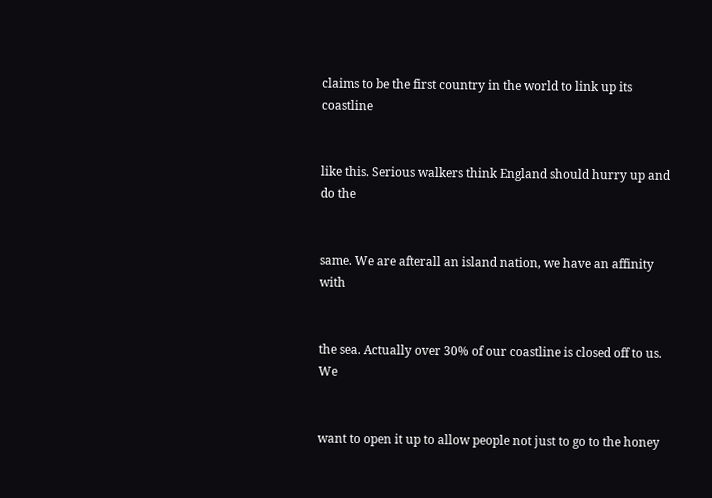claims to be the first country in the world to link up its coastline


like this. Serious walkers think England should hurry up and do the


same. We are afterall an island nation, we have an affinity with


the sea. Actually over 30% of our coastline is closed off to us. We


want to open it up to allow people not just to go to the honey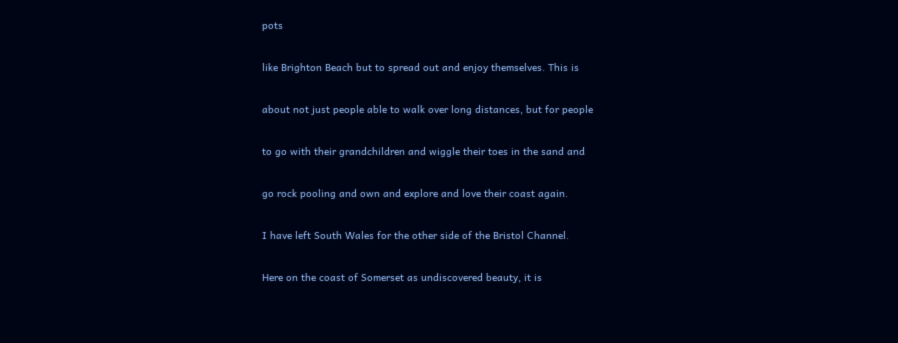pots


like Brighton Beach but to spread out and enjoy themselves. This is


about not just people able to walk over long distances, but for people


to go with their grandchildren and wiggle their toes in the sand and


go rock pooling and own and explore and love their coast again.


I have left South Wales for the other side of the Bristol Channel.


Here on the coast of Somerset as undiscovered beauty, it is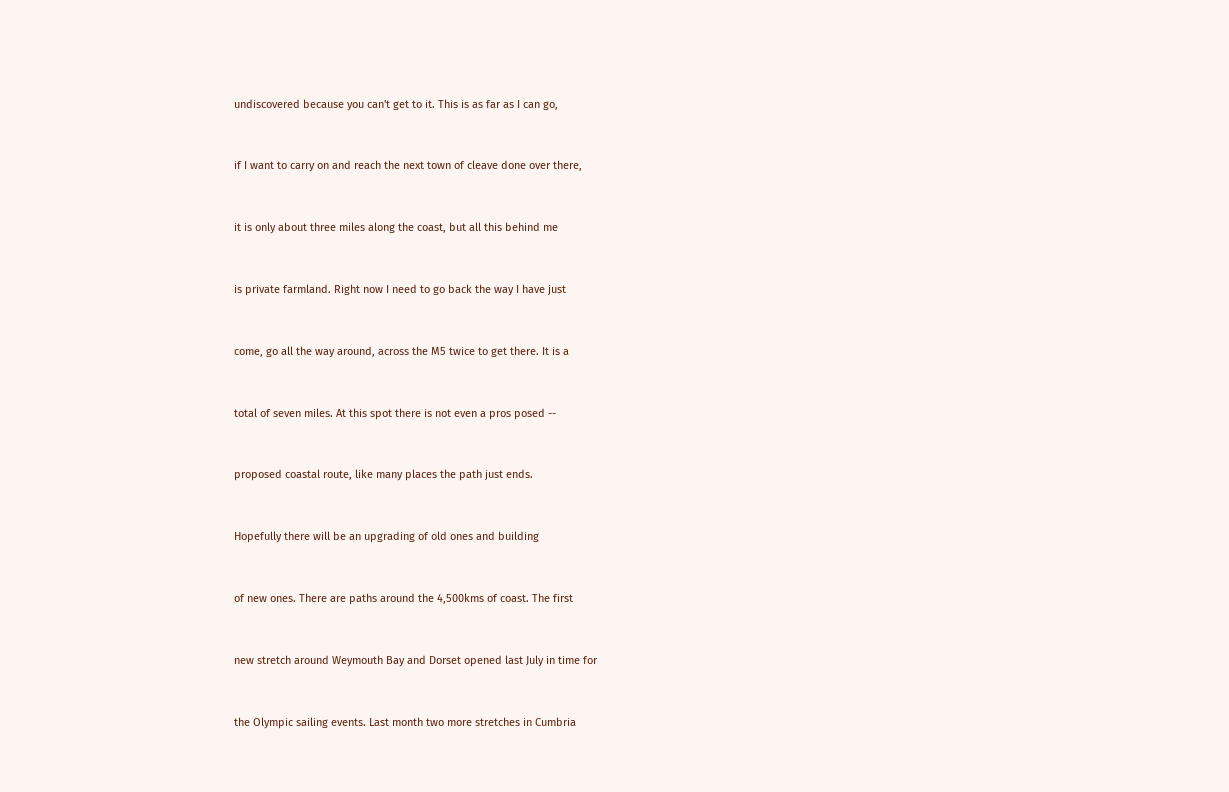undiscovered because you can't get to it. This is as far as I can go,


if I want to carry on and reach the next town of cleave done over there,


it is only about three miles along the coast, but all this behind me


is private farmland. Right now I need to go back the way I have just


come, go all the way around, across the M5 twice to get there. It is a


total of seven miles. At this spot there is not even a pros posed --


proposed coastal route, like many places the path just ends.


Hopefully there will be an upgrading of old ones and building


of new ones. There are paths around the 4,500kms of coast. The first


new stretch around Weymouth Bay and Dorset opened last July in time for


the Olympic sailing events. Last month two more stretches in Cumbria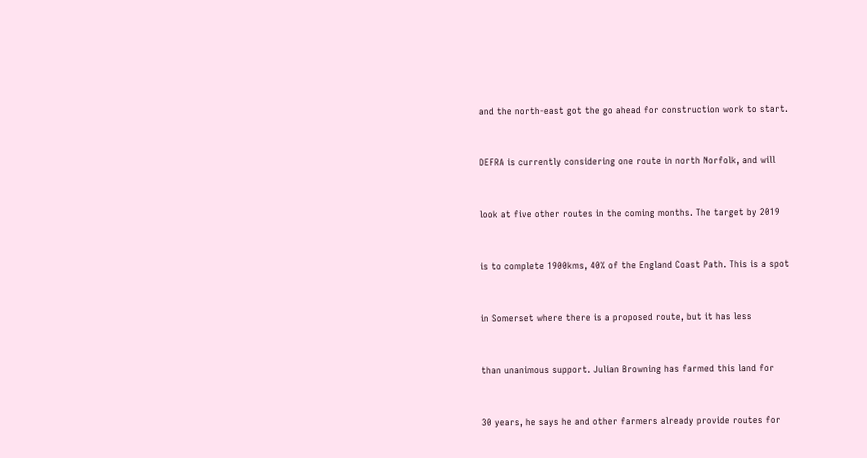and the north-east got the go ahead for construction work to start.


DEFRA is currently considering one route in north Norfolk, and will


look at five other routes in the coming months. The target by 2019


is to complete 1900kms, 40% of the England Coast Path. This is a spot


in Somerset where there is a proposed route, but it has less


than unanimous support. Julian Browning has farmed this land for


30 years, he says he and other farmers already provide routes for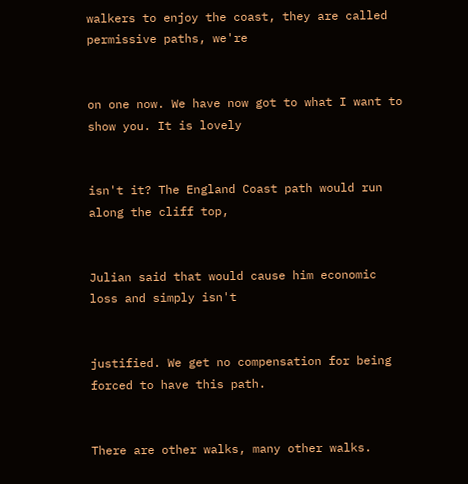walkers to enjoy the coast, they are called permissive paths, we're


on one now. We have now got to what I want to show you. It is lovely


isn't it? The England Coast path would run along the cliff top,


Julian said that would cause him economic loss and simply isn't


justified. We get no compensation for being forced to have this path.


There are other walks, many other walks.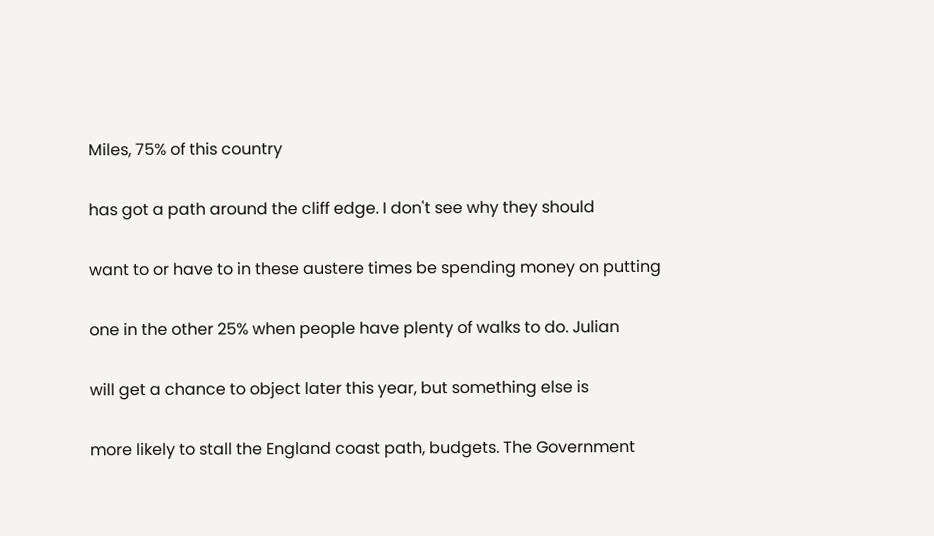Miles, 75% of this country


has got a path around the cliff edge. I don't see why they should


want to or have to in these austere times be spending money on putting


one in the other 25% when people have plenty of walks to do. Julian


will get a chance to object later this year, but something else is


more likely to stall the England coast path, budgets. The Government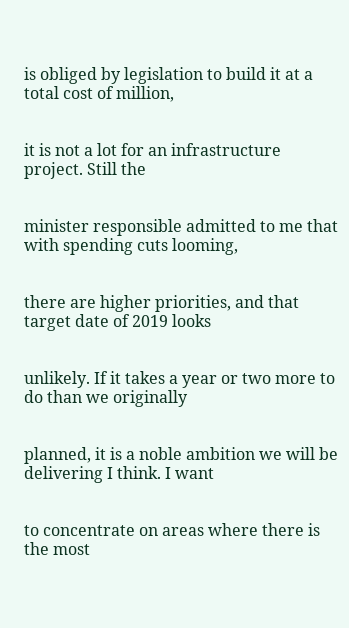is obliged by legislation to build it at a total cost of million,


it is not a lot for an infrastructure project. Still the


minister responsible admitted to me that with spending cuts looming,


there are higher priorities, and that target date of 2019 looks


unlikely. If it takes a year or two more to do than we originally


planned, it is a noble ambition we will be delivering I think. I want


to concentrate on areas where there is the most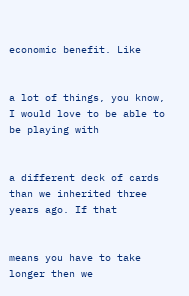economic benefit. Like


a lot of things, you know, I would love to be able to be playing with


a different deck of cards than we inherited three years ago. If that


means you have to take longer then we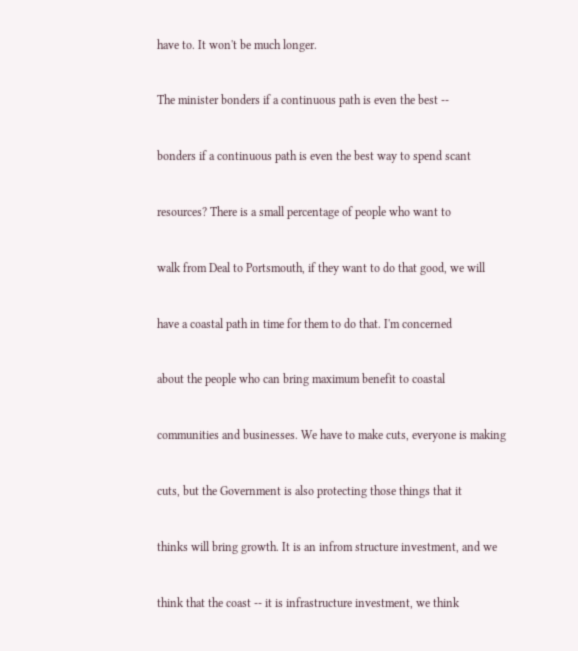have to. It won't be much longer.


The minister bonders if a continuous path is even the best --


bonders if a continuous path is even the best way to spend scant


resources? There is a small percentage of people who want to


walk from Deal to Portsmouth, if they want to do that good, we will


have a coastal path in time for them to do that. I'm concerned


about the people who can bring maximum benefit to coastal


communities and businesses. We have to make cuts, everyone is making


cuts, but the Government is also protecting those things that it


thinks will bring growth. It is an infrom structure investment, and we


think that the coast -- it is infrastructure investment, we think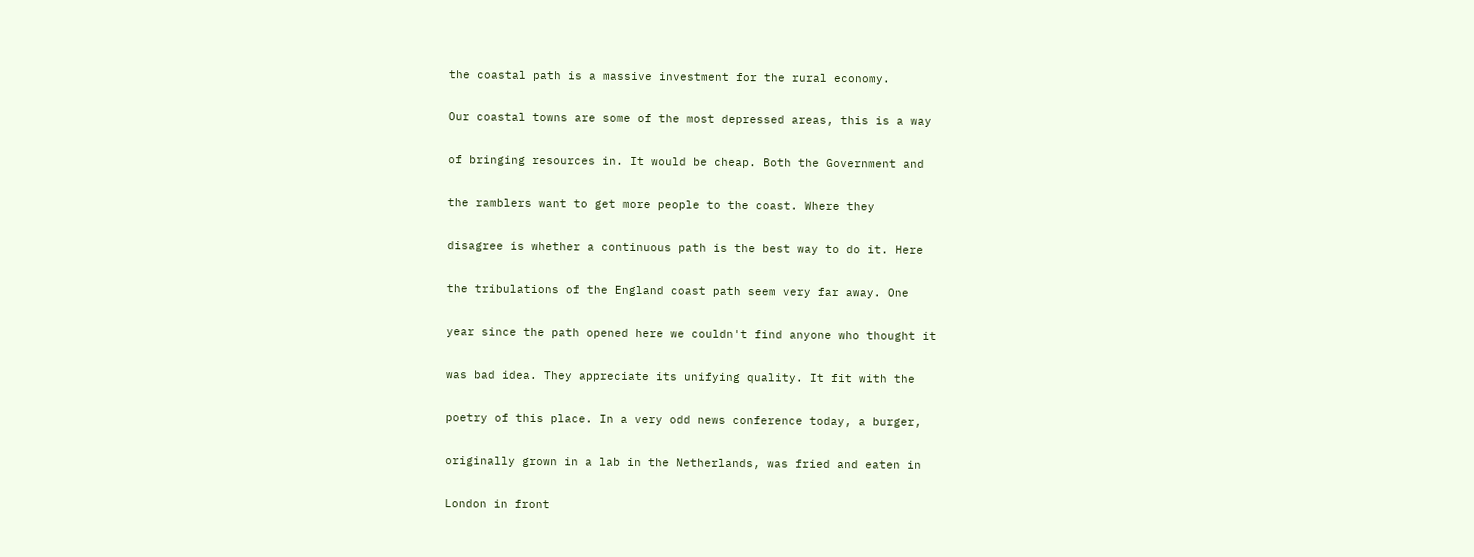the coastal path is a massive investment for the rural economy.


Our coastal towns are some of the most depressed areas, this is a way


of bringing resources in. It would be cheap. Both the Government and


the ramblers want to get more people to the coast. Where they


disagree is whether a continuous path is the best way to do it. Here


the tribulations of the England coast path seem very far away. One


year since the path opened here we couldn't find anyone who thought it


was bad idea. They appreciate its unifying quality. It fit with the


poetry of this place. In a very odd news conference today, a burger,


originally grown in a lab in the Netherlands, was fried and eaten in


London in front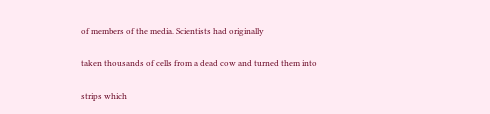of members of the media. Scientists had originally


taken thousands of cells from a dead cow and turned them into


strips which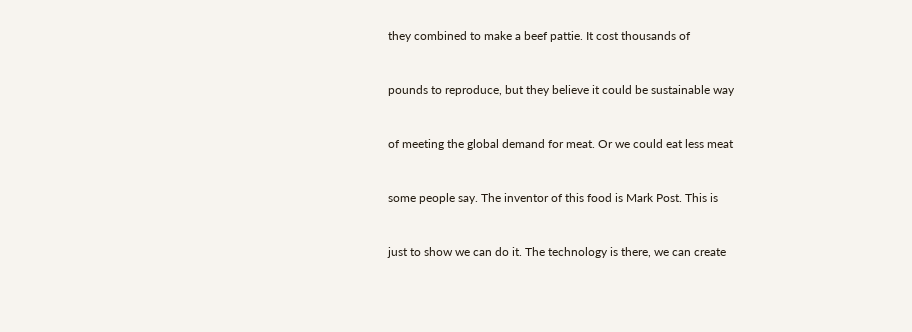they combined to make a beef pattie. It cost thousands of


pounds to reproduce, but they believe it could be sustainable way


of meeting the global demand for meat. Or we could eat less meat


some people say. The inventor of this food is Mark Post. This is


just to show we can do it. The technology is there, we can create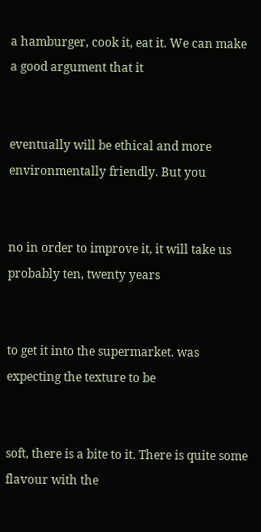a hamburger, cook it, eat it. We can make a good argument that it


eventually will be ethical and more environmentally friendly. But you


no in order to improve it, it will take us probably ten, twenty years


to get it into the supermarket. was expecting the texture to be


soft, there is a bite to it. There is quite some flavour with the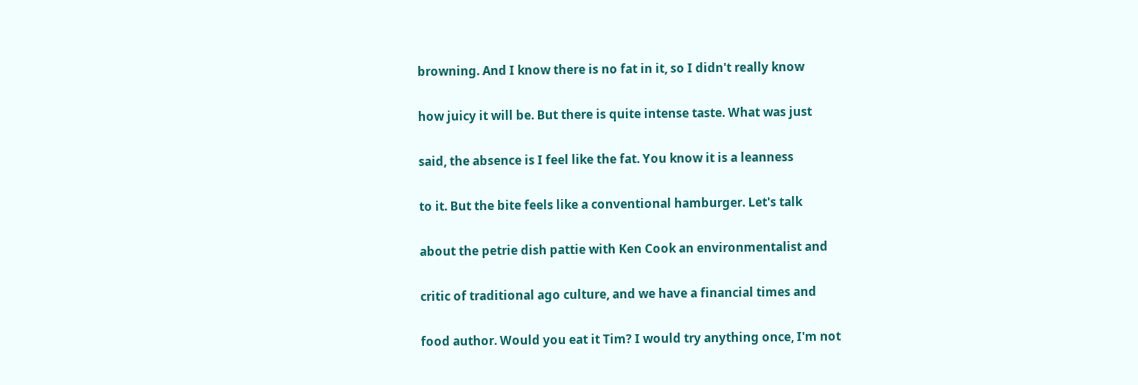browning. And I know there is no fat in it, so I didn't really know


how juicy it will be. But there is quite intense taste. What was just


said, the absence is I feel like the fat. You know it is a leanness


to it. But the bite feels like a conventional hamburger. Let's talk


about the petrie dish pattie with Ken Cook an environmentalist and


critic of traditional ago culture, and we have a financial times and


food author. Would you eat it Tim? I would try anything once, I'm not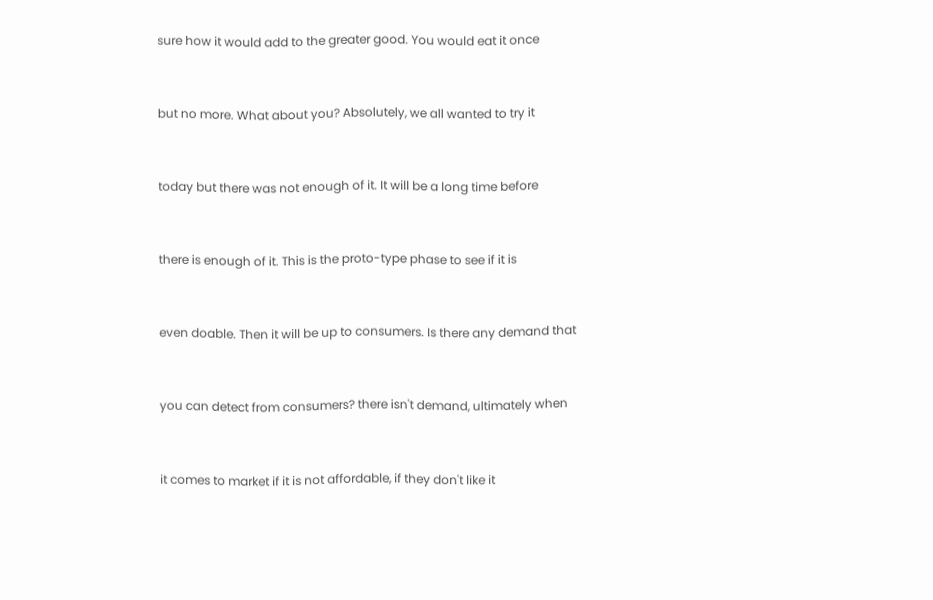sure how it would add to the greater good. You would eat it once


but no more. What about you? Absolutely, we all wanted to try it


today but there was not enough of it. It will be a long time before


there is enough of it. This is the proto-type phase to see if it is


even doable. Then it will be up to consumers. Is there any demand that


you can detect from consumers? there isn't demand, ultimately when


it comes to market if it is not affordable, if they don't like it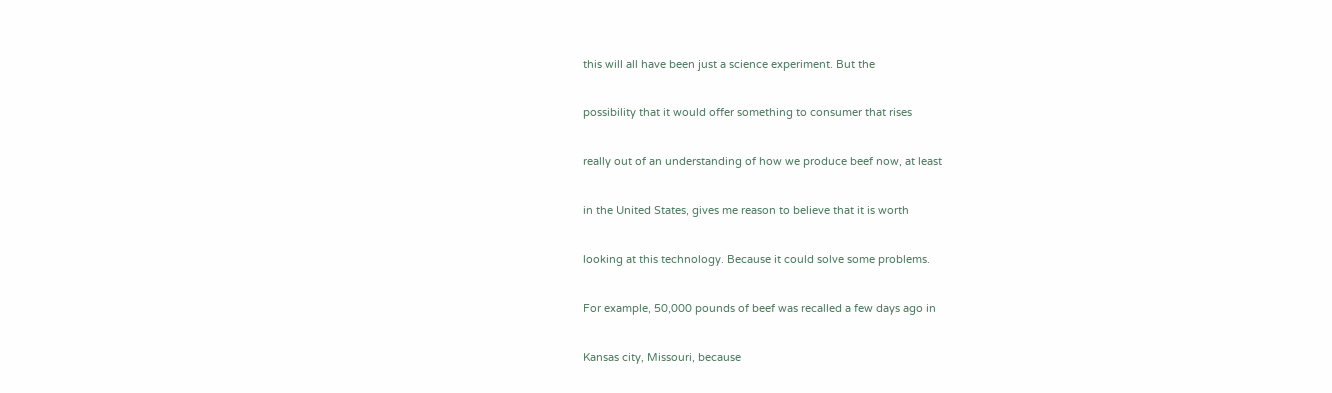this will all have been just a science experiment. But the


possibility that it would offer something to consumer that rises


really out of an understanding of how we produce beef now, at least


in the United States, gives me reason to believe that it is worth


looking at this technology. Because it could solve some problems.


For example, 50,000 pounds of beef was recalled a few days ago in


Kansas city, Missouri, because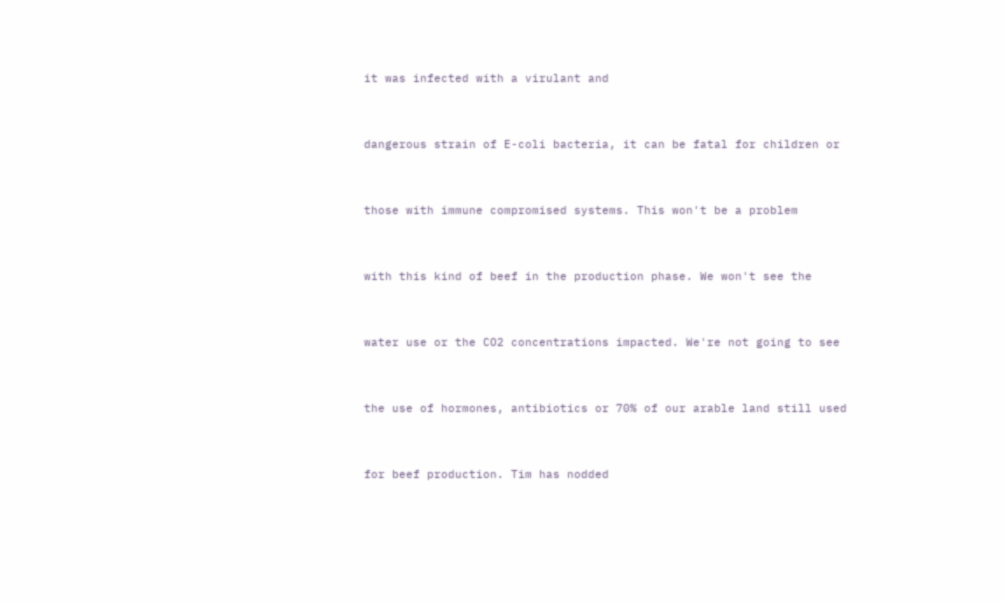it was infected with a virulant and


dangerous strain of E-coli bacteria, it can be fatal for children or


those with immune compromised systems. This won't be a problem


with this kind of beef in the production phase. We won't see the


water use or the CO2 concentrations impacted. We're not going to see


the use of hormones, antibiotics or 70% of our arable land still used


for beef production. Tim has nodded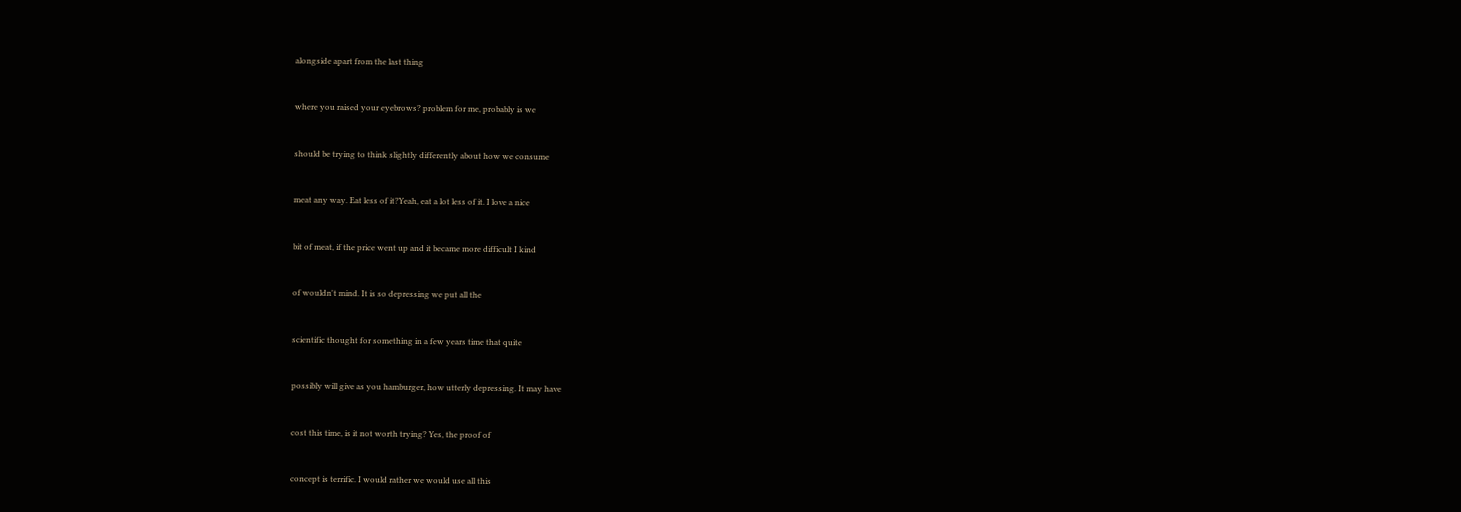alongside apart from the last thing


where you raised your eyebrows? problem for me, probably is we


should be trying to think slightly differently about how we consume


meat any way. Eat less of it?Yeah, eat a lot less of it. I love a nice


bit of meat, if the price went up and it became more difficult I kind


of wouldn't mind. It is so depressing we put all the


scientific thought for something in a few years time that quite


possibly will give as you hamburger, how utterly depressing. It may have


cost this time, is it not worth trying? Yes, the proof of


concept is terrific. I would rather we would use all this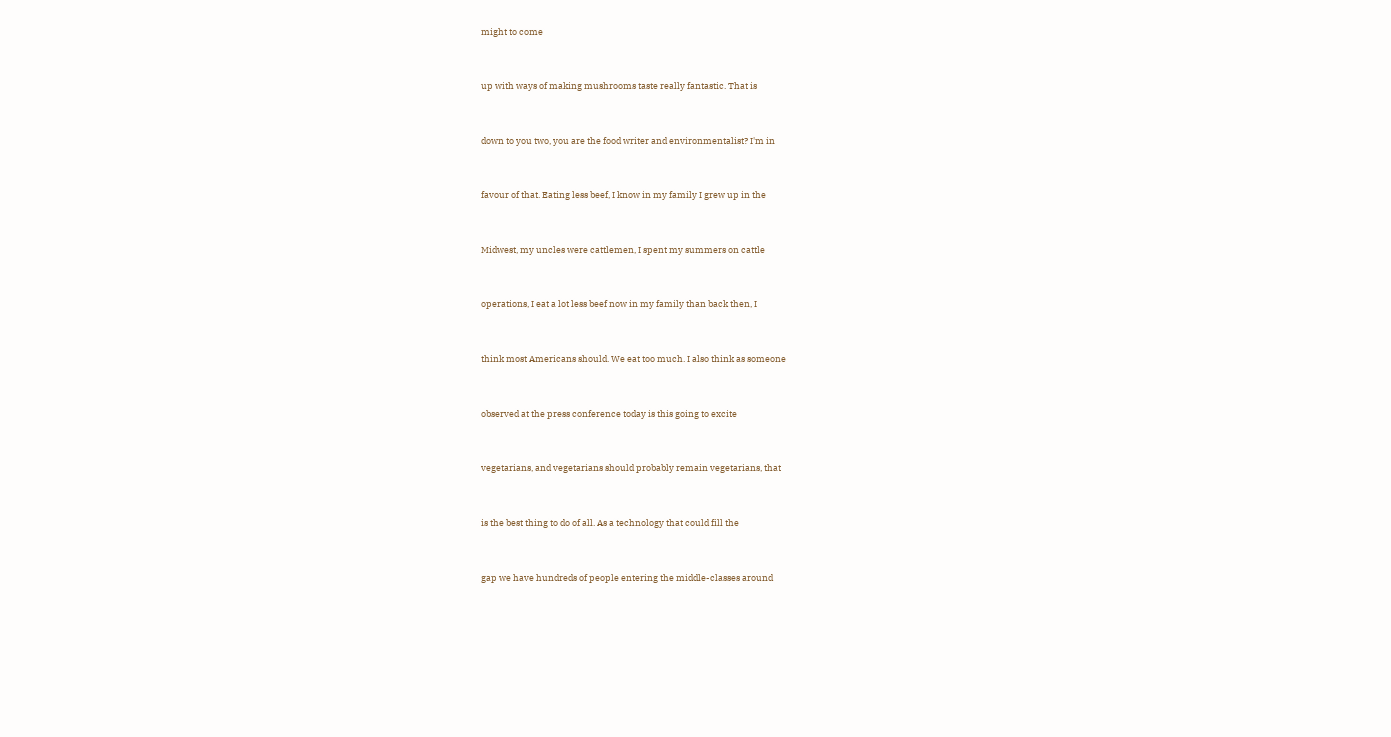might to come


up with ways of making mushrooms taste really fantastic. That is


down to you two, you are the food writer and environmentalist? I'm in


favour of that. Eating less beef, I know in my family I grew up in the


Midwest, my uncles were cattlemen, I spent my summers on cattle


operations, I eat a lot less beef now in my family than back then, I


think most Americans should. We eat too much. I also think as someone


observed at the press conference today is this going to excite


vegetarians, and vegetarians should probably remain vegetarians, that


is the best thing to do of all. As a technology that could fill the


gap we have hundreds of people entering the middle-classes around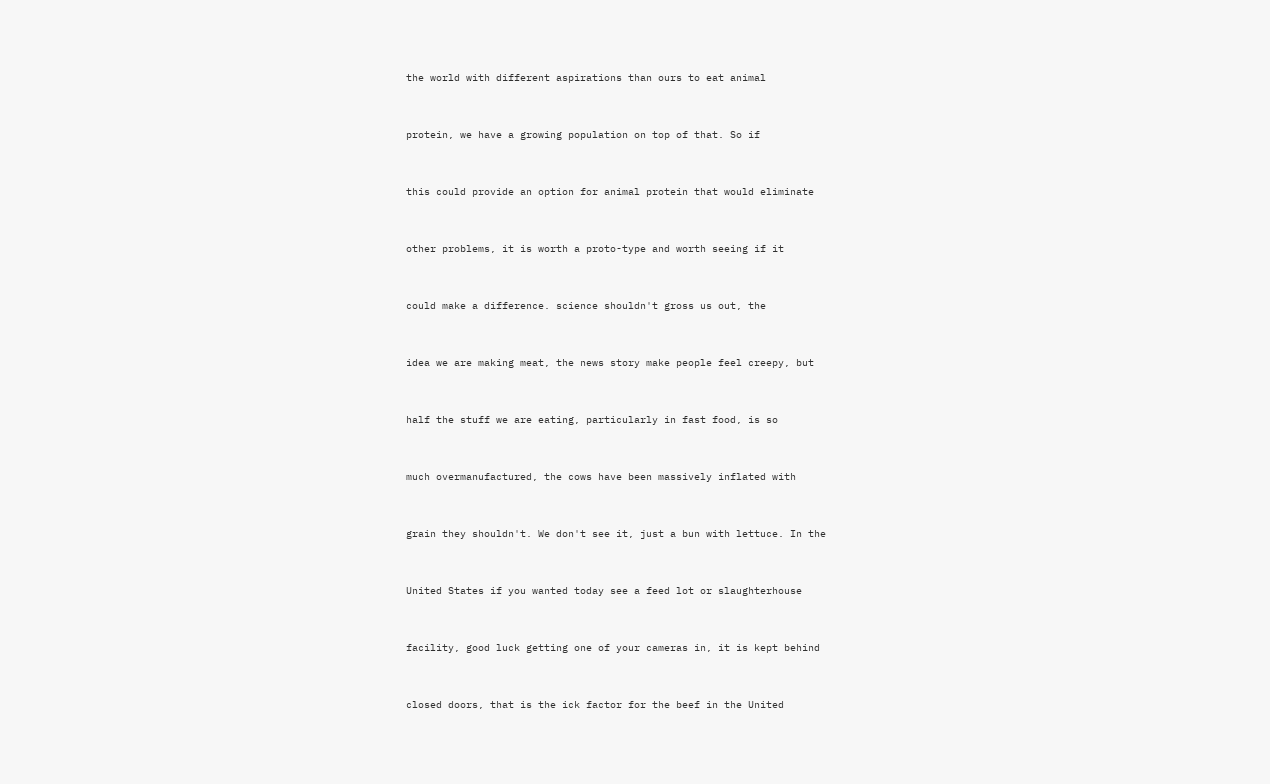the world with different aspirations than ours to eat animal


protein, we have a growing population on top of that. So if


this could provide an option for animal protein that would eliminate


other problems, it is worth a proto-type and worth seeing if it


could make a difference. science shouldn't gross us out, the


idea we are making meat, the news story make people feel creepy, but


half the stuff we are eating, particularly in fast food, is so


much overmanufactured, the cows have been massively inflated with


grain they shouldn't. We don't see it, just a bun with lettuce. In the


United States if you wanted today see a feed lot or slaughterhouse


facility, good luck getting one of your cameras in, it is kept behind


closed doors, that is the ick factor for the beef in the United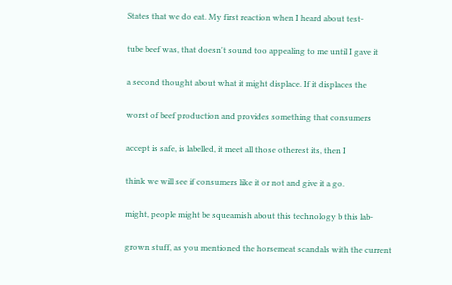States that we do eat. My first reaction when I heard about test-


tube beef was, that doesn't sound too appealing to me until I gave it


a second thought about what it might displace. If it displaces the


worst of beef production and provides something that consumers


accept is safe, is labelled, it meet all those otherest its, then I


think we will see if consumers like it or not and give it a go.


might, people might be squeamish about this technology b this lab-


grown stuff, as you mentioned the horsemeat scandals with the current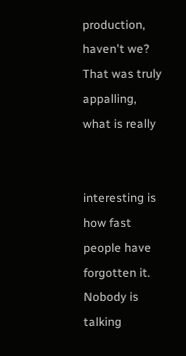production, haven't we? That was truly appalling, what is really


interesting is how fast people have forgotten it. Nobody is talking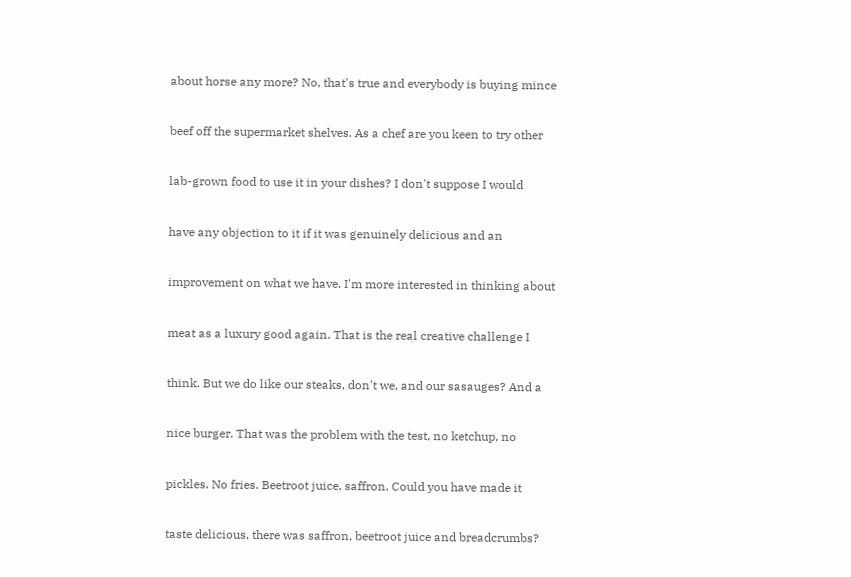about horse any more? No, that's true and everybody is buying mince


beef off the supermarket shelves. As a chef are you keen to try other


lab-grown food to use it in your dishes? I don't suppose I would


have any objection to it if it was genuinely delicious and an


improvement on what we have. I'm more interested in thinking about


meat as a luxury good again. That is the real creative challenge I


think. But we do like our steaks, don't we, and our sasauges? And a


nice burger. That was the problem with the test, no ketchup, no


pickles. No fries. Beetroot juice, saffron. Could you have made it


taste delicious, there was saffron, beetroot juice and breadcrumbs?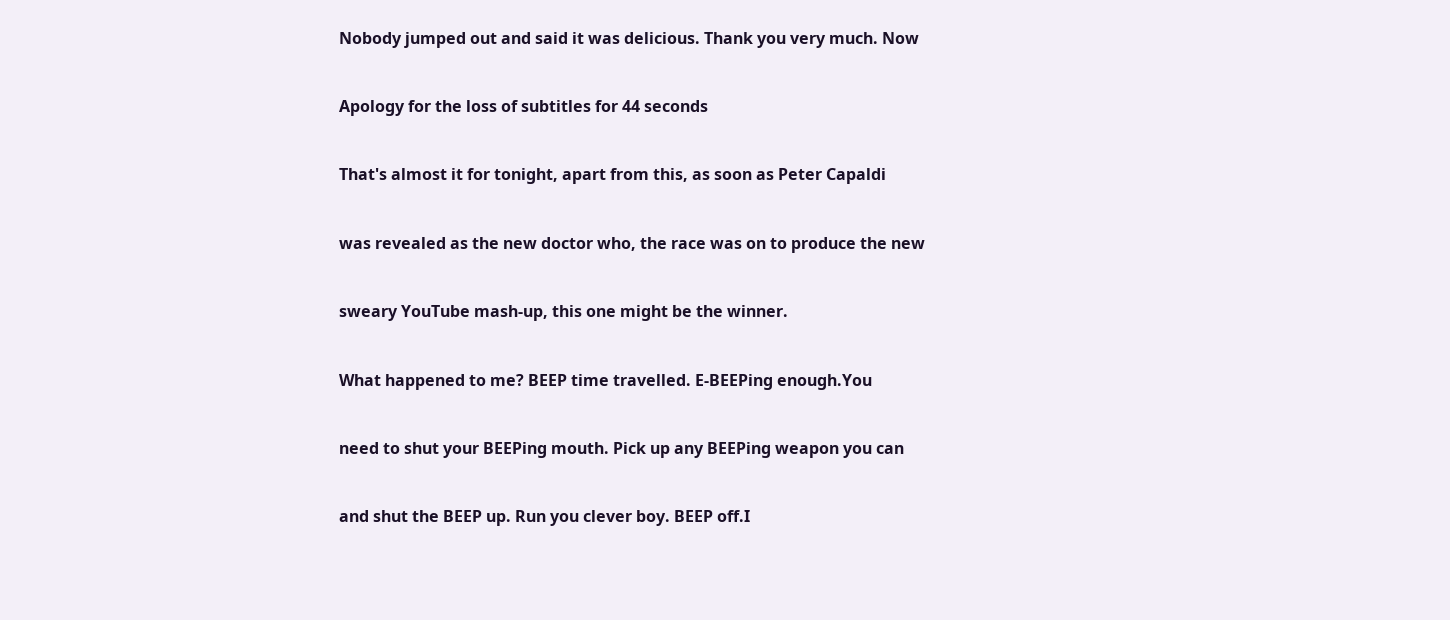Nobody jumped out and said it was delicious. Thank you very much. Now


Apology for the loss of subtitles for 44 seconds


That's almost it for tonight, apart from this, as soon as Peter Capaldi


was revealed as the new doctor who, the race was on to produce the new


sweary YouTube mash-up, this one might be the winner.


What happened to me? BEEP time travelled. E-BEEPing enough.You


need to shut your BEEPing mouth. Pick up any BEEPing weapon you can


and shut the BEEP up. Run you clever boy. BEEP off.I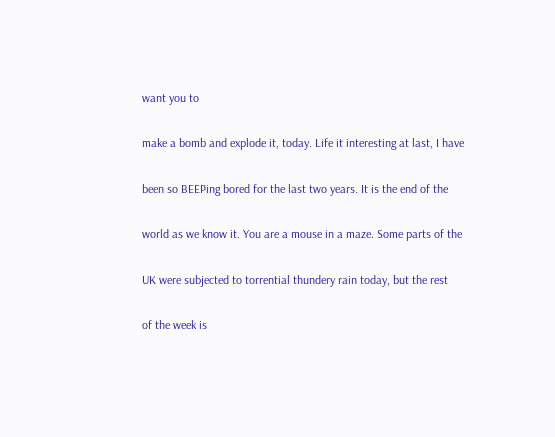want you to


make a bomb and explode it, today. Life it interesting at last, I have


been so BEEPing bored for the last two years. It is the end of the


world as we know it. You are a mouse in a maze. Some parts of the


UK were subjected to torrential thundery rain today, but the rest


of the week is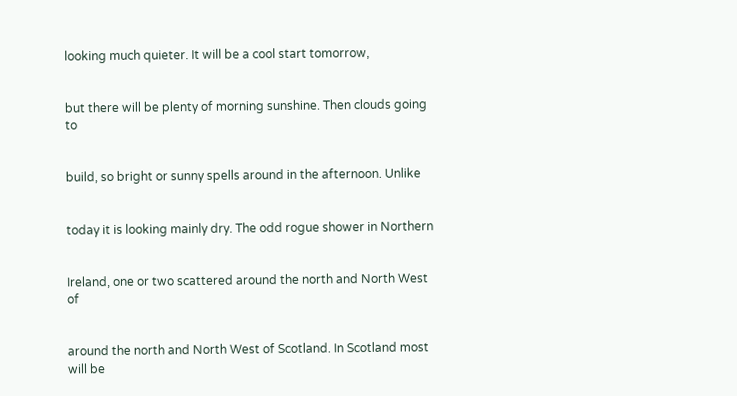looking much quieter. It will be a cool start tomorrow,


but there will be plenty of morning sunshine. Then clouds going to


build, so bright or sunny spells around in the afternoon. Unlike


today it is looking mainly dry. The odd rogue shower in Northern


Ireland, one or two scattered around the north and North West of


around the north and North West of Scotland. In Scotland most will be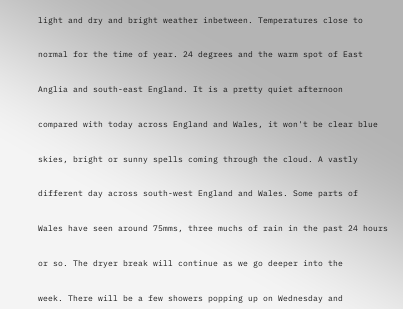light and dry and bright weather inbetween. Temperatures close to


normal for the time of year. 24 degrees and the warm spot of East


Anglia and south-east England. It is a pretty quiet afternoon


compared with today across England and Wales, it won't be clear blue


skies, bright or sunny spells coming through the cloud. A vastly


different day across south-west England and Wales. Some parts of


Wales have seen around 75mms, three muchs of rain in the past 24 hours


or so. The dryer break will continue as we go deeper into the


week. There will be a few showers popping up on Wednesday and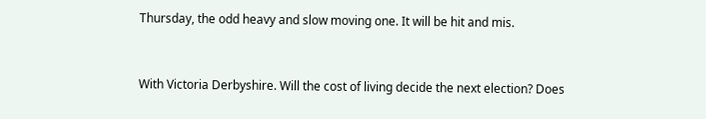Thursday, the odd heavy and slow moving one. It will be hit and mis.


With Victoria Derbyshire. Will the cost of living decide the next election? Does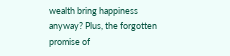wealth bring happiness anyway? Plus, the forgotten promise of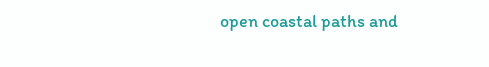open coastal paths and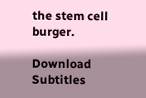the stem cell burger.

Download Subtitles